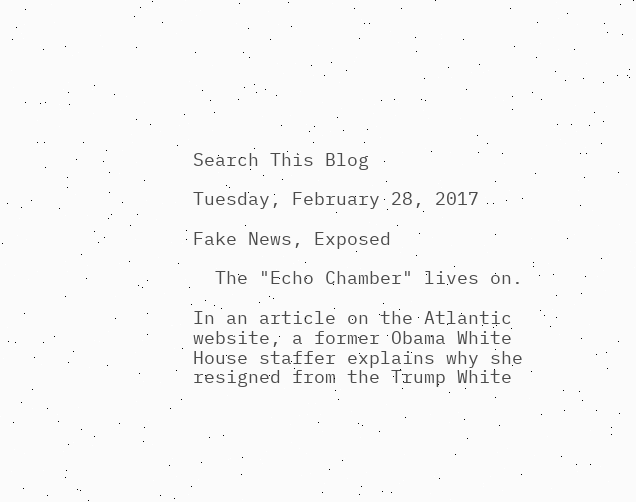Search This Blog

Tuesday, February 28, 2017

Fake News, Exposed

  The "Echo Chamber" lives on.

In an article on the Atlantic website, a former Obama White House staffer explains why she resigned from the Trump White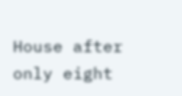House after only eight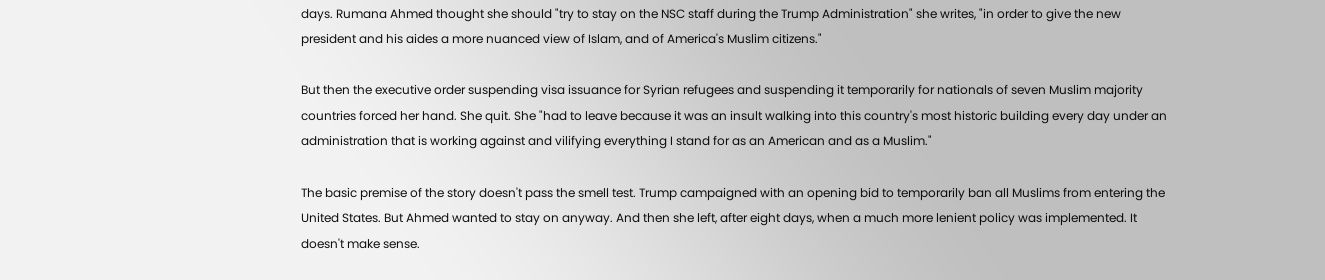days. Rumana Ahmed thought she should "try to stay on the NSC staff during the Trump Administration" she writes, "in order to give the new president and his aides a more nuanced view of Islam, and of America's Muslim citizens."

But then the executive order suspending visa issuance for Syrian refugees and suspending it temporarily for nationals of seven Muslim majority countries forced her hand. She quit. She "had to leave because it was an insult walking into this country's most historic building every day under an administration that is working against and vilifying everything I stand for as an American and as a Muslim."

The basic premise of the story doesn't pass the smell test. Trump campaigned with an opening bid to temporarily ban all Muslims from entering the United States. But Ahmed wanted to stay on anyway. And then she left, after eight days, when a much more lenient policy was implemented. It doesn't make sense.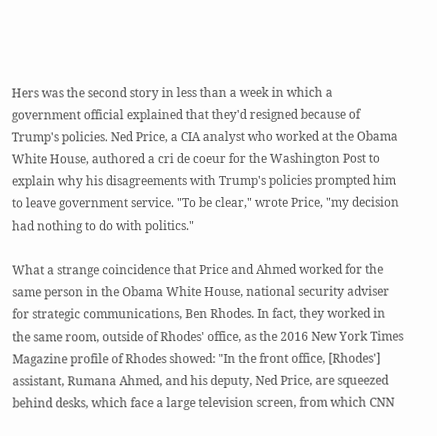Hers was the second story in less than a week in which a government official explained that they'd resigned because of Trump's policies. Ned Price, a CIA analyst who worked at the Obama White House, authored a cri de coeur for the Washington Post to explain why his disagreements with Trump's policies prompted him to leave government service. "To be clear," wrote Price, "my decision had nothing to do with politics."

What a strange coincidence that Price and Ahmed worked for the same person in the Obama White House, national security adviser for strategic communications, Ben Rhodes. In fact, they worked in the same room, outside of Rhodes' office, as the 2016 New York Times Magazine profile of Rhodes showed: "In the front office, [Rhodes'] assistant, Rumana Ahmed, and his deputy, Ned Price, are squeezed behind desks, which face a large television screen, from which CNN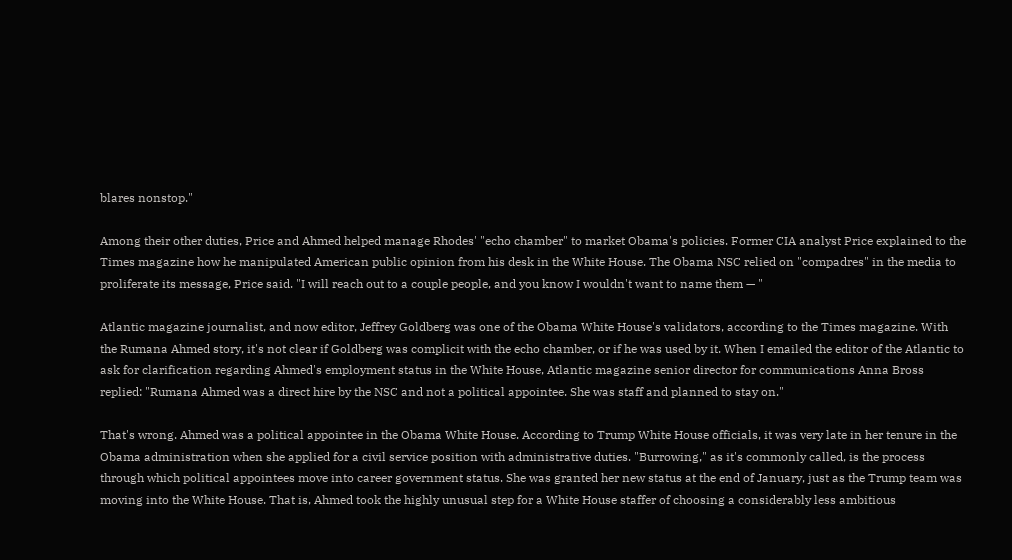blares nonstop."

Among their other duties, Price and Ahmed helped manage Rhodes' "echo chamber" to market Obama's policies. Former CIA analyst Price explained to the Times magazine how he manipulated American public opinion from his desk in the White House. The Obama NSC relied on "compadres" in the media to proliferate its message, Price said. "I will reach out to a couple people, and you know I wouldn't want to name them — "

Atlantic magazine journalist, and now editor, Jeffrey Goldberg was one of the Obama White House's validators, according to the Times magazine. With the Rumana Ahmed story, it's not clear if Goldberg was complicit with the echo chamber, or if he was used by it. When I emailed the editor of the Atlantic to ask for clarification regarding Ahmed's employment status in the White House, Atlantic magazine senior director for communications Anna Bross replied: "Rumana Ahmed was a direct hire by the NSC and not a political appointee. She was staff and planned to stay on."

That's wrong. Ahmed was a political appointee in the Obama White House. According to Trump White House officials, it was very late in her tenure in the Obama administration when she applied for a civil service position with administrative duties. "Burrowing," as it's commonly called, is the process through which political appointees move into career government status. She was granted her new status at the end of January, just as the Trump team was moving into the White House. That is, Ahmed took the highly unusual step for a White House staffer of choosing a considerably less ambitious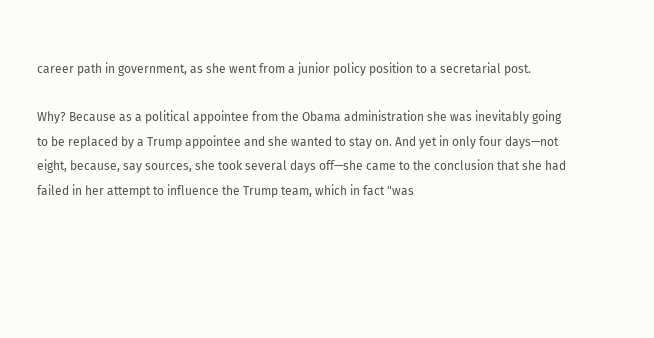career path in government, as she went from a junior policy position to a secretarial post.

Why? Because as a political appointee from the Obama administration she was inevitably going to be replaced by a Trump appointee and she wanted to stay on. And yet in only four days—not eight, because, say sources, she took several days off—she came to the conclusion that she had failed in her attempt to influence the Trump team, which in fact "was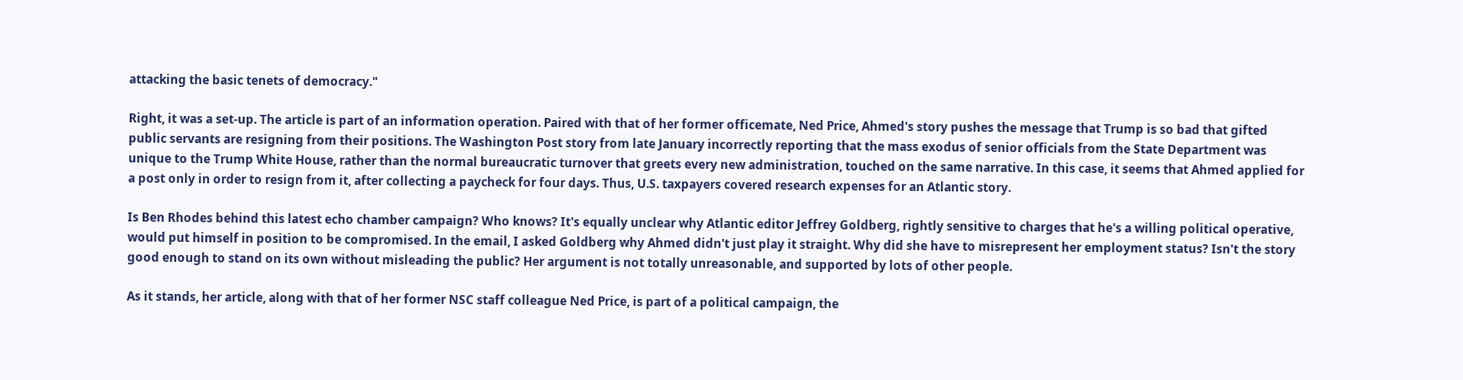attacking the basic tenets of democracy."

Right, it was a set-up. The article is part of an information operation. Paired with that of her former officemate, Ned Price, Ahmed's story pushes the message that Trump is so bad that gifted public servants are resigning from their positions. The Washington Post story from late January incorrectly reporting that the mass exodus of senior officials from the State Department was unique to the Trump White House, rather than the normal bureaucratic turnover that greets every new administration, touched on the same narrative. In this case, it seems that Ahmed applied for a post only in order to resign from it, after collecting a paycheck for four days. Thus, U.S. taxpayers covered research expenses for an Atlantic story.

Is Ben Rhodes behind this latest echo chamber campaign? Who knows? It's equally unclear why Atlantic editor Jeffrey Goldberg, rightly sensitive to charges that he's a willing political operative, would put himself in position to be compromised. In the email, I asked Goldberg why Ahmed didn't just play it straight. Why did she have to misrepresent her employment status? Isn't the story good enough to stand on its own without misleading the public? Her argument is not totally unreasonable, and supported by lots of other people.

As it stands, her article, along with that of her former NSC staff colleague Ned Price, is part of a political campaign, the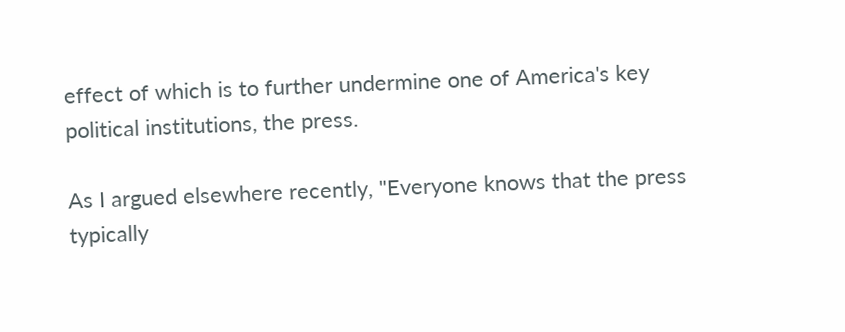effect of which is to further undermine one of America's key political institutions, the press.

As I argued elsewhere recently, "Everyone knows that the press typically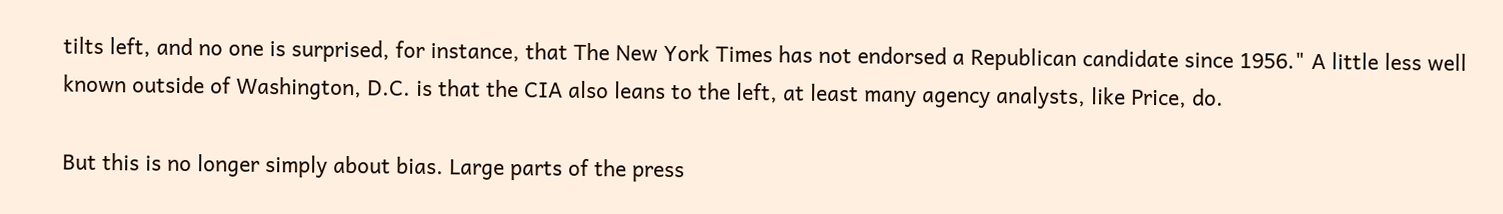tilts left, and no one is surprised, for instance, that The New York Times has not endorsed a Republican candidate since 1956." A little less well known outside of Washington, D.C. is that the CIA also leans to the left, at least many agency analysts, like Price, do.

But this is no longer simply about bias. Large parts of the press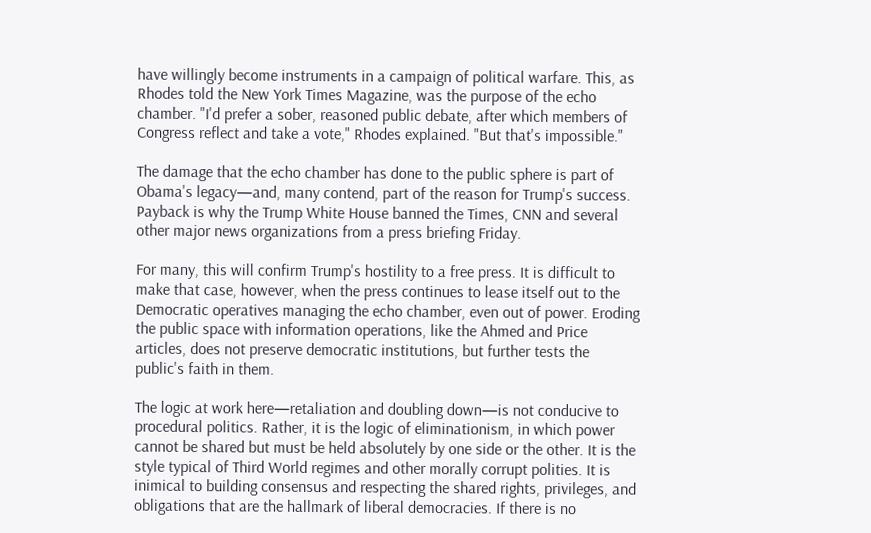have willingly become instruments in a campaign of political warfare. This, as Rhodes told the New York Times Magazine, was the purpose of the echo chamber. "I'd prefer a sober, reasoned public debate, after which members of Congress reflect and take a vote," Rhodes explained. "But that's impossible."

The damage that the echo chamber has done to the public sphere is part of Obama's legacy—and, many contend, part of the reason for Trump's success. Payback is why the Trump White House banned the Times, CNN and several other major news organizations from a press briefing Friday.

For many, this will confirm Trump's hostility to a free press. It is difficult to make that case, however, when the press continues to lease itself out to the Democratic operatives managing the echo chamber, even out of power. Eroding the public space with information operations, like the Ahmed and Price articles, does not preserve democratic institutions, but further tests the public's faith in them.

The logic at work here—retaliation and doubling down—is not conducive to procedural politics. Rather, it is the logic of eliminationism, in which power cannot be shared but must be held absolutely by one side or the other. It is the style typical of Third World regimes and other morally corrupt polities. It is inimical to building consensus and respecting the shared rights, privileges, and obligations that are the hallmark of liberal democracies. If there is no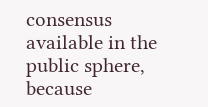consensus available in the public sphere, because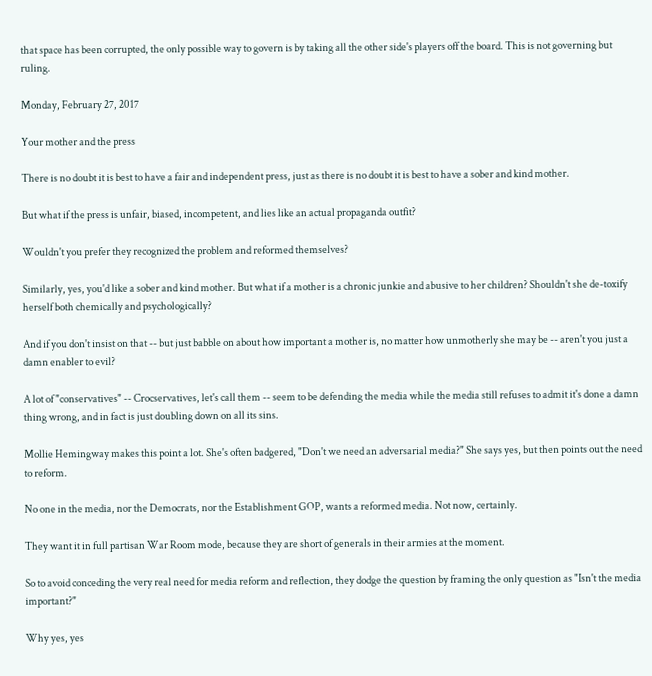that space has been corrupted, the only possible way to govern is by taking all the other side's players off the board. This is not governing but ruling.

Monday, February 27, 2017

Your mother and the press

There is no doubt it is best to have a fair and independent press, just as there is no doubt it is best to have a sober and kind mother.

But what if the press is unfair, biased, incompetent, and lies like an actual propaganda outfit?

Wouldn't you prefer they recognized the problem and reformed themselves?

Similarly, yes, you'd like a sober and kind mother. But what if a mother is a chronic junkie and abusive to her children? Shouldn't she de-toxify herself both chemically and psychologically?

And if you don't insist on that -- but just babble on about how important a mother is, no matter how unmotherly she may be -- aren't you just a damn enabler to evil?

A lot of "conservatives" -- Crocservatives, let's call them -- seem to be defending the media while the media still refuses to admit it's done a damn thing wrong, and in fact is just doubling down on all its sins.

Mollie Hemingway makes this point a lot. She's often badgered, "Don't we need an adversarial media?" She says yes, but then points out the need to reform.

No one in the media, nor the Democrats, nor the Establishment GOP, wants a reformed media. Not now, certainly.

They want it in full partisan War Room mode, because they are short of generals in their armies at the moment.

So to avoid conceding the very real need for media reform and reflection, they dodge the question by framing the only question as "Isn't the media important?"

Why yes, yes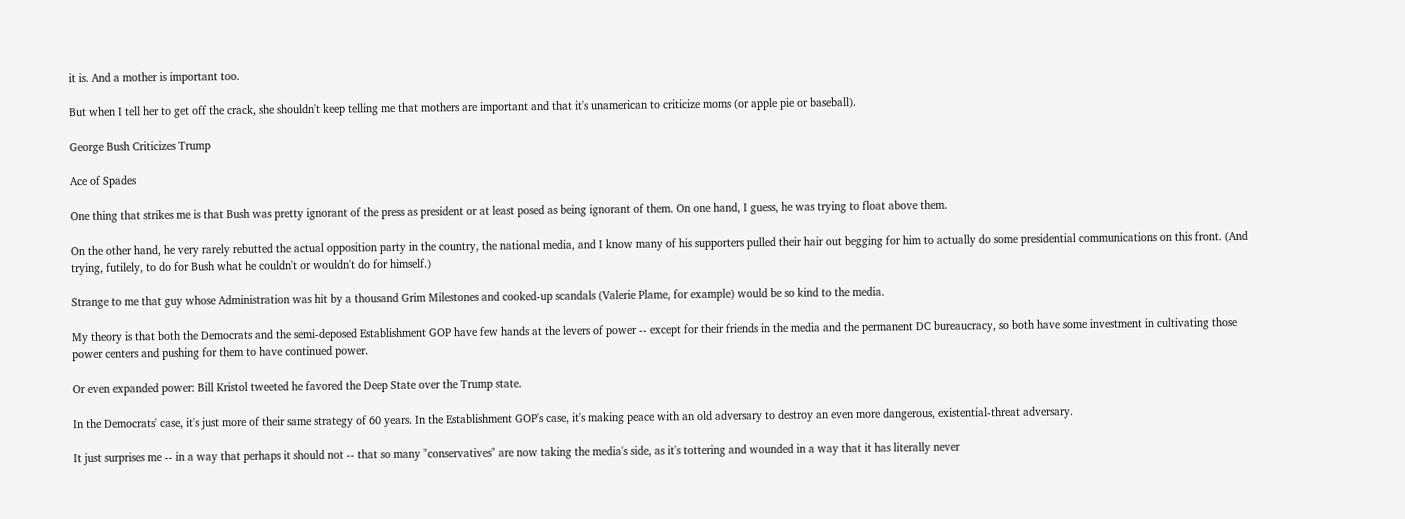it is. And a mother is important too.

But when I tell her to get off the crack, she shouldn't keep telling me that mothers are important and that it's unamerican to criticize moms (or apple pie or baseball).

George Bush Criticizes Trump

Ace of Spades

One thing that strikes me is that Bush was pretty ignorant of the press as president or at least posed as being ignorant of them. On one hand, I guess, he was trying to float above them.

On the other hand, he very rarely rebutted the actual opposition party in the country, the national media, and I know many of his supporters pulled their hair out begging for him to actually do some presidential communications on this front. (And trying, futilely, to do for Bush what he couldn't or wouldn't do for himself.)

Strange to me that guy whose Administration was hit by a thousand Grim Milestones and cooked-up scandals (Valerie Plame, for example) would be so kind to the media.

My theory is that both the Democrats and the semi-deposed Establishment GOP have few hands at the levers of power -- except for their friends in the media and the permanent DC bureaucracy, so both have some investment in cultivating those power centers and pushing for them to have continued power.

Or even expanded power: Bill Kristol tweeted he favored the Deep State over the Trump state.

In the Democrats' case, it's just more of their same strategy of 60 years. In the Establishment GOP's case, it's making peace with an old adversary to destroy an even more dangerous, existential-threat adversary.

It just surprises me -- in a way that perhaps it should not -- that so many "conservatives" are now taking the media's side, as it's tottering and wounded in a way that it has literally never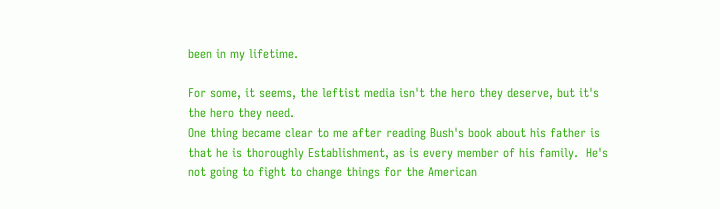been in my lifetime.

For some, it seems, the leftist media isn't the hero they deserve, but it's the hero they need.
One thing became clear to me after reading Bush's book about his father is that he is thoroughly Establishment, as is every member of his family.  He's not going to fight to change things for the American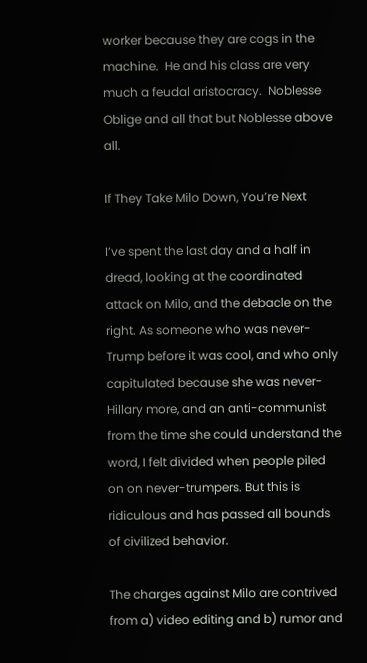worker because they are cogs in the machine.  He and his class are very much a feudal aristocracy.  Noblesse Oblige and all that but Noblesse above all.

If They Take Milo Down, You’re Next

I’ve spent the last day and a half in dread, looking at the coordinated attack on Milo, and the debacle on the right. As someone who was never-Trump before it was cool, and who only capitulated because she was never-Hillary more, and an anti-communist from the time she could understand the word, I felt divided when people piled on on never-trumpers. But this is ridiculous and has passed all bounds of civilized behavior.

The charges against Milo are contrived from a) video editing and b) rumor and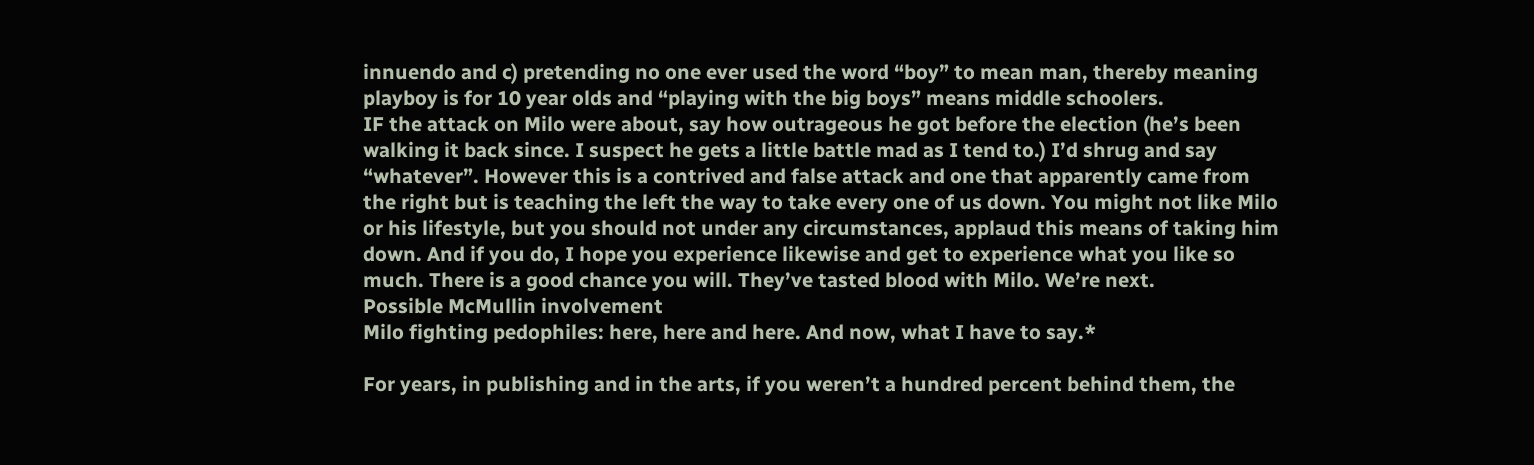innuendo and c) pretending no one ever used the word “boy” to mean man, thereby meaning playboy is for 10 year olds and “playing with the big boys” means middle schoolers.
IF the attack on Milo were about, say how outrageous he got before the election (he’s been walking it back since. I suspect he gets a little battle mad as I tend to.) I’d shrug and say “whatever”. However this is a contrived and false attack and one that apparently came from the right but is teaching the left the way to take every one of us down. You might not like Milo or his lifestyle, but you should not under any circumstances, applaud this means of taking him down. And if you do, I hope you experience likewise and get to experience what you like so much. There is a good chance you will. They’ve tasted blood with Milo. We’re next.
Possible McMullin involvement
Milo fighting pedophiles: here, here and here. And now, what I have to say.*

For years, in publishing and in the arts, if you weren’t a hundred percent behind them, the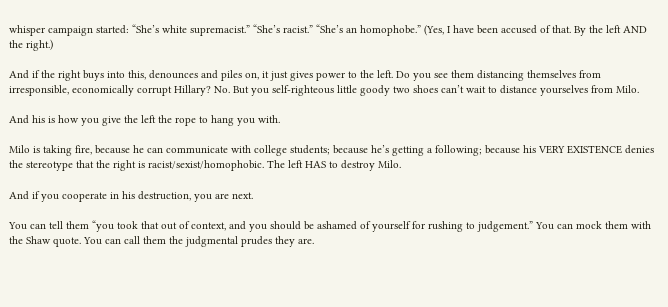whisper campaign started: “She’s white supremacist.” “She’s racist.” “She’s an homophobe.” (Yes, I have been accused of that. By the left AND the right.)

And if the right buys into this, denounces and piles on, it just gives power to the left. Do you see them distancing themselves from irresponsible, economically corrupt Hillary? No. But you self-righteous little goody two shoes can’t wait to distance yourselves from Milo.

And his is how you give the left the rope to hang you with.

Milo is taking fire, because he can communicate with college students; because he’s getting a following; because his VERY EXISTENCE denies the stereotype that the right is racist/sexist/homophobic. The left HAS to destroy Milo.

And if you cooperate in his destruction, you are next.

You can tell them “you took that out of context, and you should be ashamed of yourself for rushing to judgement.” You can mock them with the Shaw quote. You can call them the judgmental prudes they are.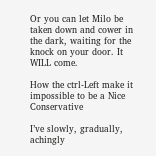Or you can let Milo be taken down and cower in the dark, waiting for the knock on your door. It WILL come.

How the ctrl-Left make it impossible to be a Nice Conservative

I’ve slowly, gradually, achingly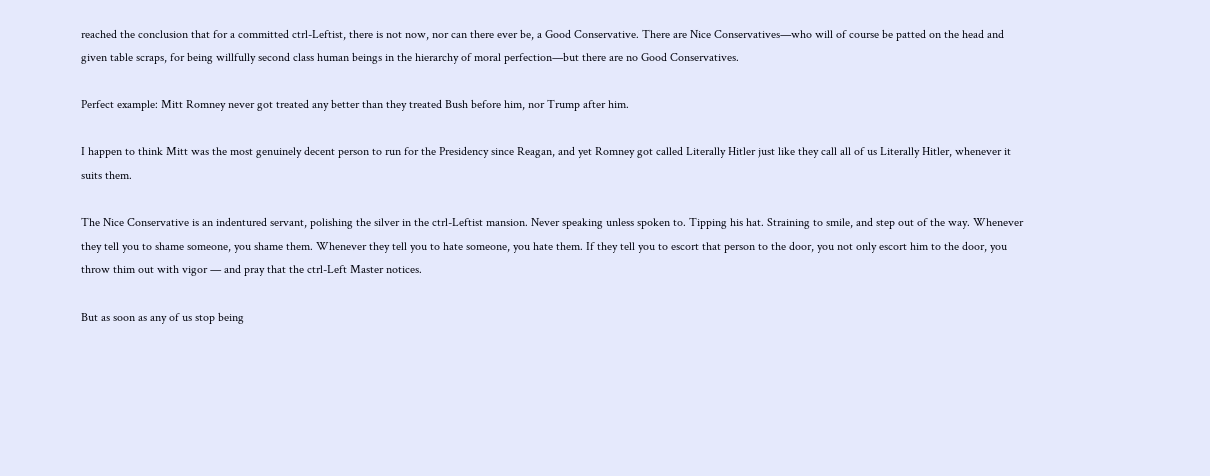reached the conclusion that for a committed ctrl-Leftist, there is not now, nor can there ever be, a Good Conservative. There are Nice Conservatives—who will of course be patted on the head and given table scraps, for being willfully second class human beings in the hierarchy of moral perfection—but there are no Good Conservatives.

Perfect example: Mitt Romney never got treated any better than they treated Bush before him, nor Trump after him.

I happen to think Mitt was the most genuinely decent person to run for the Presidency since Reagan, and yet Romney got called Literally Hitler just like they call all of us Literally Hitler, whenever it suits them.

The Nice Conservative is an indentured servant, polishing the silver in the ctrl-Leftist mansion. Never speaking unless spoken to. Tipping his hat. Straining to smile, and step out of the way. Whenever they tell you to shame someone, you shame them. Whenever they tell you to hate someone, you hate them. If they tell you to escort that person to the door, you not only escort him to the door, you throw thim out with vigor — and pray that the ctrl-Left Master notices.

But as soon as any of us stop being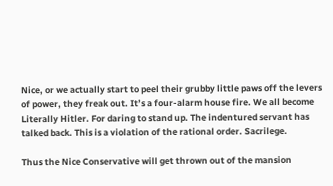Nice, or we actually start to peel their grubby little paws off the levers of power, they freak out. It’s a four-alarm house fire. We all become Literally Hitler. For daring to stand up. The indentured servant has talked back. This is a violation of the rational order. Sacrilege.

Thus the Nice Conservative will get thrown out of the mansion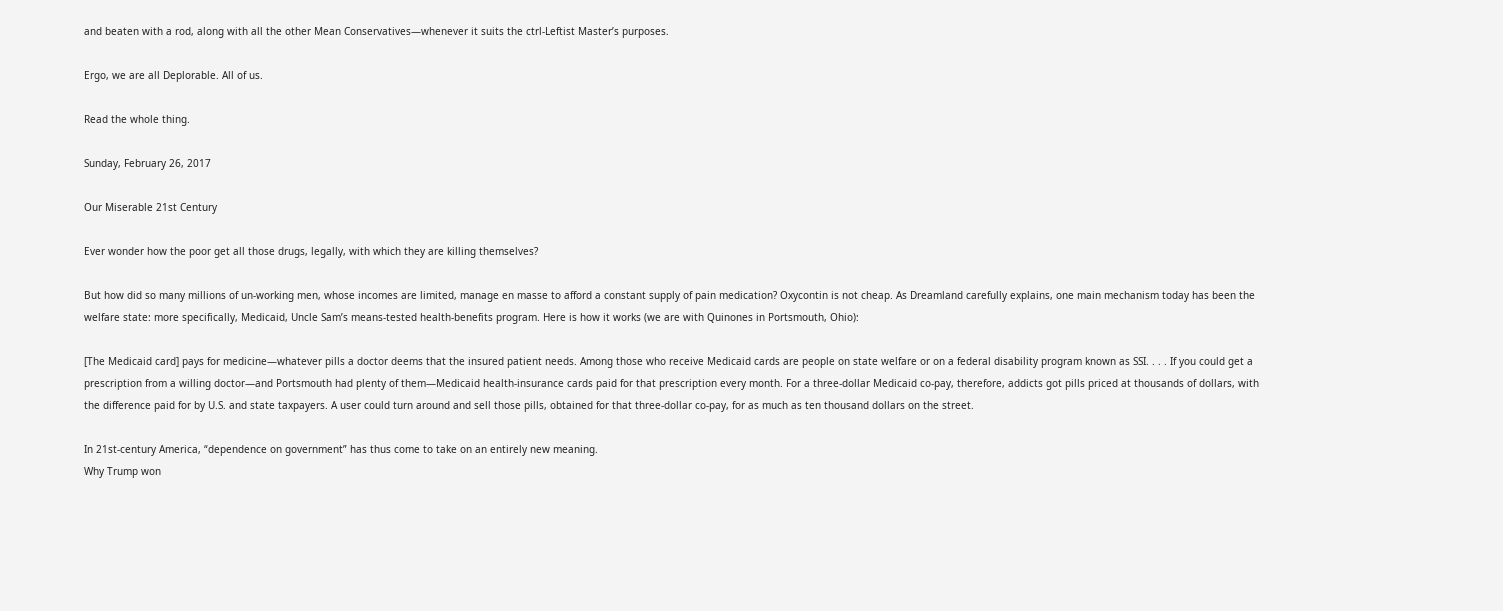and beaten with a rod, along with all the other Mean Conservatives—whenever it suits the ctrl-Leftist Master’s purposes.

Ergo, we are all Deplorable. All of us.

Read the whole thing.

Sunday, February 26, 2017

Our Miserable 21st Century

Ever wonder how the poor get all those drugs, legally, with which they are killing themselves?

But how did so many millions of un-working men, whose incomes are limited, manage en masse to afford a constant supply of pain medication? Oxycontin is not cheap. As Dreamland carefully explains, one main mechanism today has been the welfare state: more specifically, Medicaid, Uncle Sam’s means-tested health-benefits program. Here is how it works (we are with Quinones in Portsmouth, Ohio):

[The Medicaid card] pays for medicine—whatever pills a doctor deems that the insured patient needs. Among those who receive Medicaid cards are people on state welfare or on a federal disability program known as SSI. . . . If you could get a prescription from a willing doctor—and Portsmouth had plenty of them—Medicaid health-insurance cards paid for that prescription every month. For a three-dollar Medicaid co-pay, therefore, addicts got pills priced at thousands of dollars, with the difference paid for by U.S. and state taxpayers. A user could turn around and sell those pills, obtained for that three-dollar co-pay, for as much as ten thousand dollars on the street.

In 21st-century America, “dependence on government” has thus come to take on an entirely new meaning.
Why Trump won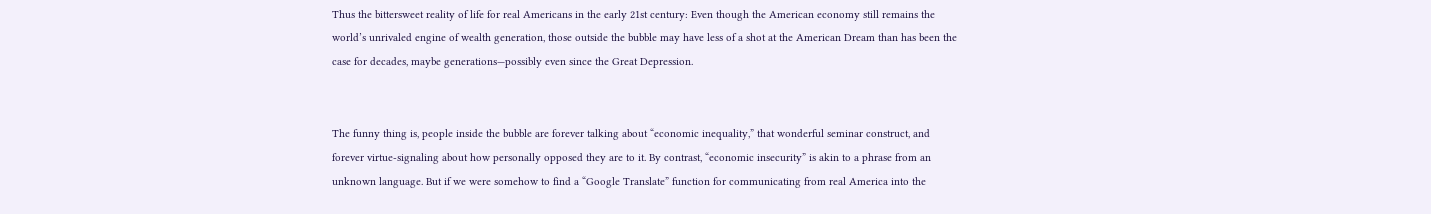Thus the bittersweet reality of life for real Americans in the early 21st century: Even though the American economy still remains the world’s unrivaled engine of wealth generation, those outside the bubble may have less of a shot at the American Dream than has been the case for decades, maybe generations—possibly even since the Great Depression.


The funny thing is, people inside the bubble are forever talking about “economic inequality,” that wonderful seminar construct, and forever virtue-signaling about how personally opposed they are to it. By contrast, “economic insecurity” is akin to a phrase from an unknown language. But if we were somehow to find a “Google Translate” function for communicating from real America into the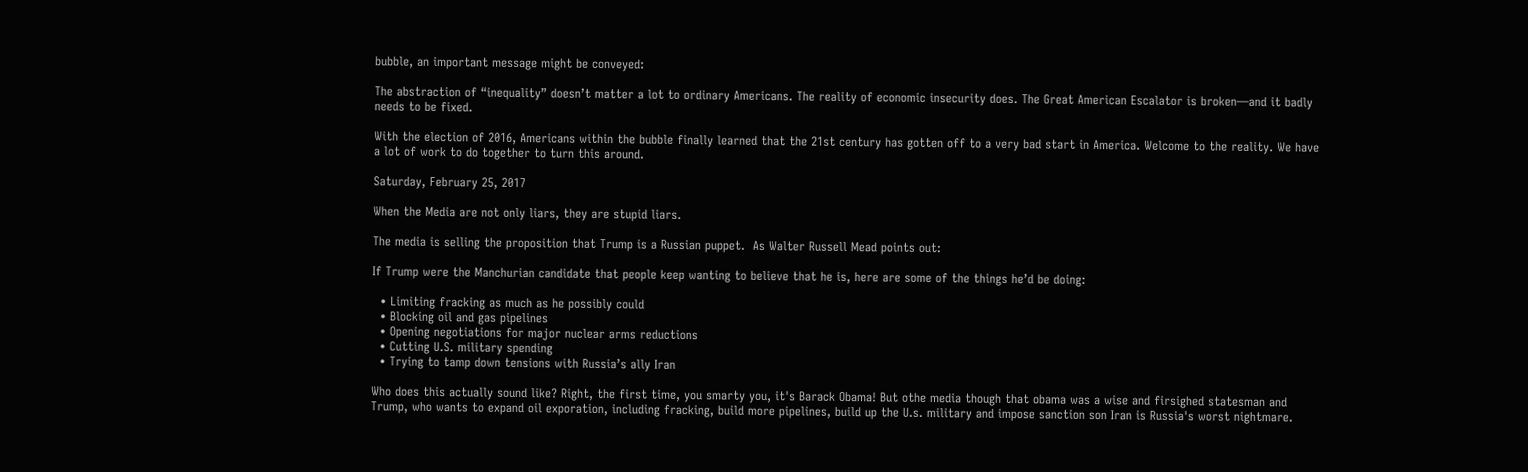bubble, an important message might be conveyed:

The abstraction of “inequality” doesn’t matter a lot to ordinary Americans. The reality of economic insecurity does. The Great American Escalator is broken—and it badly needs to be fixed.

With the election of 2016, Americans within the bubble finally learned that the 21st century has gotten off to a very bad start in America. Welcome to the reality. We have a lot of work to do together to turn this around.

Saturday, February 25, 2017

When the Media are not only liars, they are stupid liars.

The media is selling the proposition that Trump is a Russian puppet.  As Walter Russell Mead points out:

If Trump were the Manchurian candidate that people keep wanting to believe that he is, here are some of the things he’d be doing:

  • Limiting fracking as much as he possibly could
  • Blocking oil and gas pipelines
  • Opening negotiations for major nuclear arms reductions
  • Cutting U.S. military spending
  • Trying to tamp down tensions with Russia’s ally Iran

Who does this actually sound like? Right, the first time, you smarty you, it's Barack Obama! But othe media though that obama was a wise and firsighed statesman and Trump, who wants to expand oil exporation, including fracking, build more pipelines, build up the U.s. military and impose sanction son Iran is Russia's worst nightmare.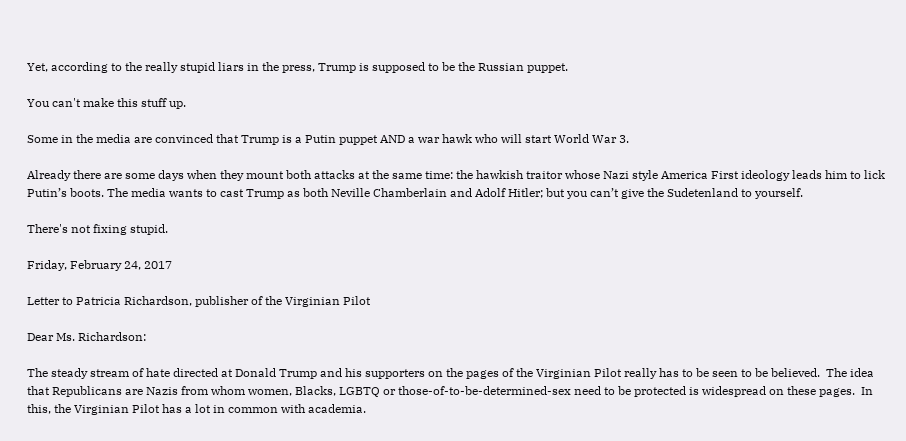Yet, according to the really stupid liars in the press, Trump is supposed to be the Russian puppet.

You can't make this stuff up.

Some in the media are convinced that Trump is a Putin puppet AND a war hawk who will start World War 3.

Already there are some days when they mount both attacks at the same time: the hawkish traitor whose Nazi style America First ideology leads him to lick Putin’s boots. The media wants to cast Trump as both Neville Chamberlain and Adolf Hitler; but you can’t give the Sudetenland to yourself.

There's not fixing stupid.

Friday, February 24, 2017

Letter to Patricia Richardson, publisher of the Virginian Pilot

Dear Ms. Richardson:

The steady stream of hate directed at Donald Trump and his supporters on the pages of the Virginian Pilot really has to be seen to be believed.  The idea that Republicans are Nazis from whom women, Blacks, LGBTQ or those-of-to-be-determined-sex need to be protected is widespread on these pages.  In this, the Virginian Pilot has a lot in common with academia.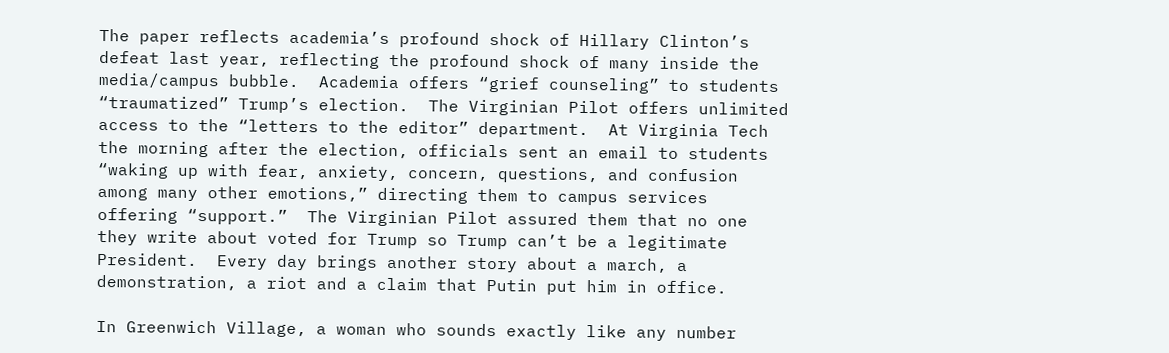The paper reflects academia’s profound shock of Hillary Clinton’s defeat last year, reflecting the profound shock of many inside the media/campus bubble.  Academia offers “grief counseling” to students “traumatized” Trump’s election.  The Virginian Pilot offers unlimited access to the “letters to the editor” department.  At Virginia Tech the morning after the election, officials sent an email to students “waking up with fear, anxiety, concern, questions, and confusion among many other emotions,” directing them to campus services offering “support.”  The Virginian Pilot assured them that no one they write about voted for Trump so Trump can’t be a legitimate President.  Every day brings another story about a march, a demonstration, a riot and a claim that Putin put him in office.

In Greenwich Village, a woman who sounds exactly like any number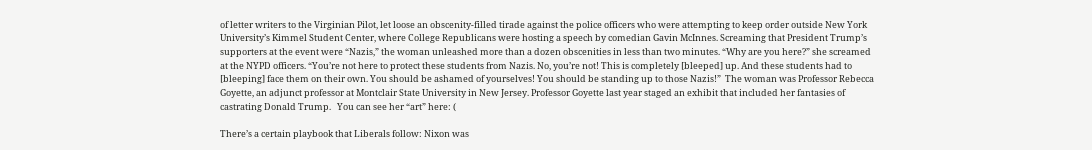of letter writers to the Virginian Pilot, let loose an obscenity-filled tirade against the police officers who were attempting to keep order outside New York University’s Kimmel Student Center, where College Republicans were hosting a speech by comedian Gavin McInnes. Screaming that President Trump’s supporters at the event were “Nazis,” the woman unleashed more than a dozen obscenities in less than two minutes. “Why are you here?” she screamed at the NYPD officers. “You’re not here to protect these students from Nazis. No, you’re not! This is completely [bleeped] up. And these students had to [bleeping] face them on their own. You should be ashamed of yourselves! You should be standing up to those Nazis!”  The woman was Professor Rebecca Goyette, an adjunct professor at Montclair State University in New Jersey. Professor Goyette last year staged an exhibit that included her fantasies of castrating Donald Trump.   You can see her “art” here: (

There’s a certain playbook that Liberals follow: Nixon was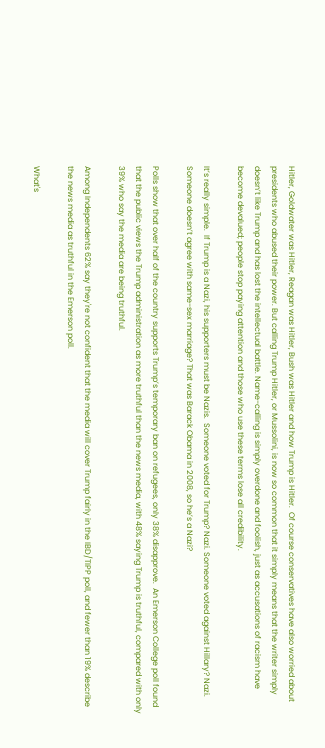Hitler, Goldwater was Hitler, Reagan was Hitler, Bush was Hitler and how Trump is Hitler.  Of course conservatives have also worried about presidents who abused their power. But calling Trump Hitler, or Mussolini, is now so common that it simply means that the writer simply doesn’t like Trump and has lost the intellectual battle. Name-calling is simply overdone and foolish, just as accusations of racism have become devalued; people stop paying attention and those who use these terms lose all credibility.

It’s really simple.  If Trump is a Nazi, his supporters must be Nazis.  Someone voted for Trump? Nazi. Someone voted against Hillary? Nazi. Someone doesn’t agree with same-sex marriage? That was Barack Obama in 2008, so he’s a Nazi?

Polls show that over half of the country supports Trump’s temporary ban on refugees, only 38% disapprove.  An Emerson College poll found that the public views the Trump administration as more truthful than the news media, with 48% saying Trump is truthful, compared with only 39% who say the media are being truthful.

Among Independents 62% say they're not confident that the media will cover Trump fairly in the IBD/TIPP poll, and fewer than 19% describe the news media as truthful in the Emerson poll.

What's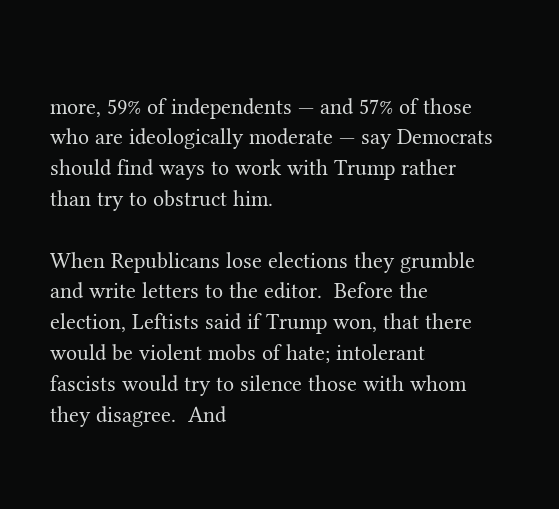more, 59% of independents — and 57% of those who are ideologically moderate — say Democrats should find ways to work with Trump rather than try to obstruct him.

When Republicans lose elections they grumble and write letters to the editor.  Before the election, Leftists said if Trump won, that there would be violent mobs of hate; intolerant fascists would try to silence those with whom they disagree.  And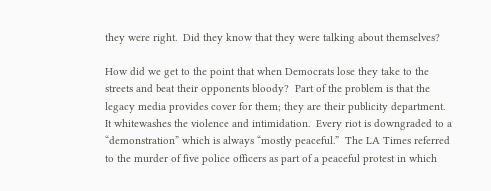they were right.  Did they know that they were talking about themselves?

How did we get to the point that when Democrats lose they take to the streets and beat their opponents bloody?  Part of the problem is that the legacy media provides cover for them; they are their publicity department.  It whitewashes the violence and intimidation.  Every riot is downgraded to a “demonstration” which is always “mostly peaceful.”  The LA Times referred to the murder of five police officers as part of a peaceful protest in which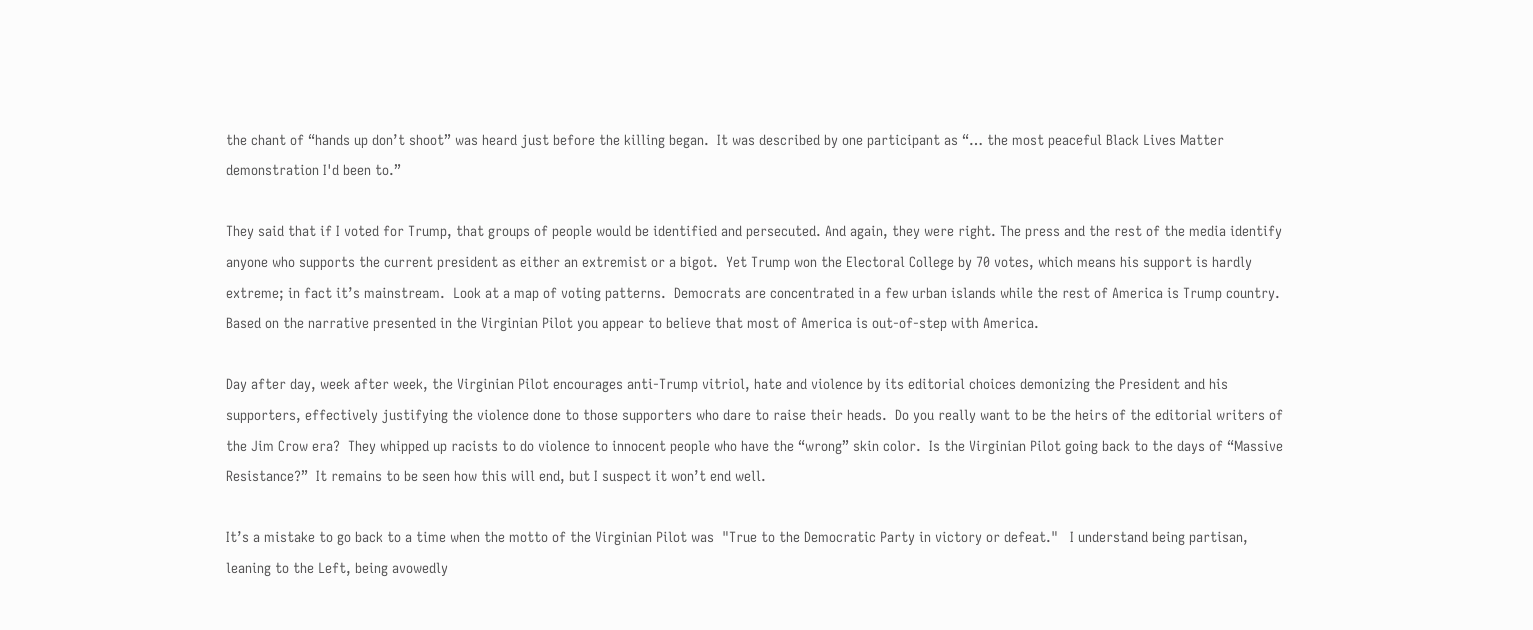the chant of “hands up don’t shoot” was heard just before the killing began.  It was described by one participant as “… the most peaceful Black Lives Matter demonstration I'd been to.”

They said that if I voted for Trump, that groups of people would be identified and persecuted. And again, they were right. The press and the rest of the media identify anyone who supports the current president as either an extremist or a bigot.  Yet Trump won the Electoral College by 70 votes, which means his support is hardly extreme; in fact it’s mainstream.  Look at a map of voting patterns.  Democrats are concentrated in a few urban islands while the rest of America is Trump country.  Based on the narrative presented in the Virginian Pilot you appear to believe that most of America is out-of-step with America.

Day after day, week after week, the Virginian Pilot encourages anti-Trump vitriol, hate and violence by its editorial choices demonizing the President and his supporters, effectively justifying the violence done to those supporters who dare to raise their heads.  Do you really want to be the heirs of the editorial writers of the Jim Crow era?  They whipped up racists to do violence to innocent people who have the “wrong” skin color.  Is the Virginian Pilot going back to the days of “Massive Resistance?”  It remains to be seen how this will end, but I suspect it won’t end well.

It’s a mistake to go back to a time when the motto of the Virginian Pilot was  "True to the Democratic Party in victory or defeat."   I understand being partisan, leaning to the Left, being avowedly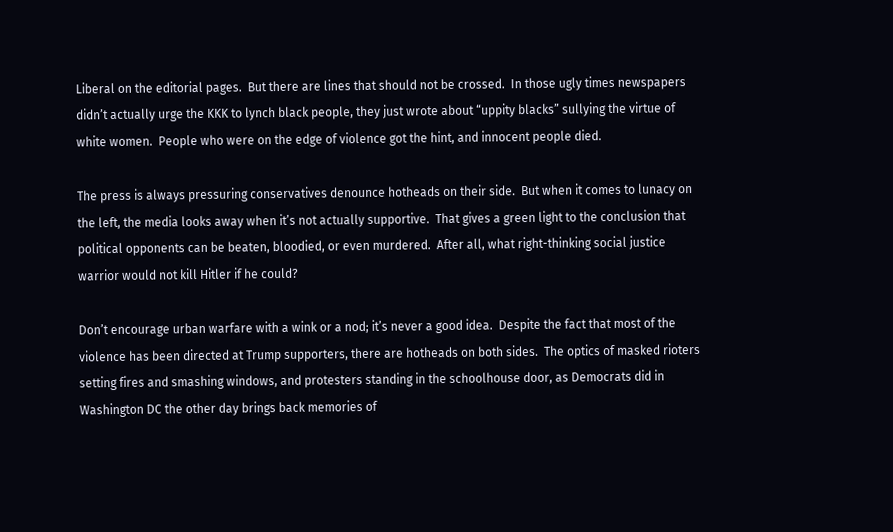Liberal on the editorial pages.  But there are lines that should not be crossed.  In those ugly times newspapers didn’t actually urge the KKK to lynch black people, they just wrote about “uppity blacks” sullying the virtue of white women.  People who were on the edge of violence got the hint, and innocent people died.

The press is always pressuring conservatives denounce hotheads on their side.  But when it comes to lunacy on the left, the media looks away when it’s not actually supportive.  That gives a green light to the conclusion that political opponents can be beaten, bloodied, or even murdered.  After all, what right-thinking social justice warrior would not kill Hitler if he could?

Don’t encourage urban warfare with a wink or a nod; it’s never a good idea.  Despite the fact that most of the violence has been directed at Trump supporters, there are hotheads on both sides.  The optics of masked rioters setting fires and smashing windows, and protesters standing in the schoolhouse door, as Democrats did in Washington DC the other day brings back memories of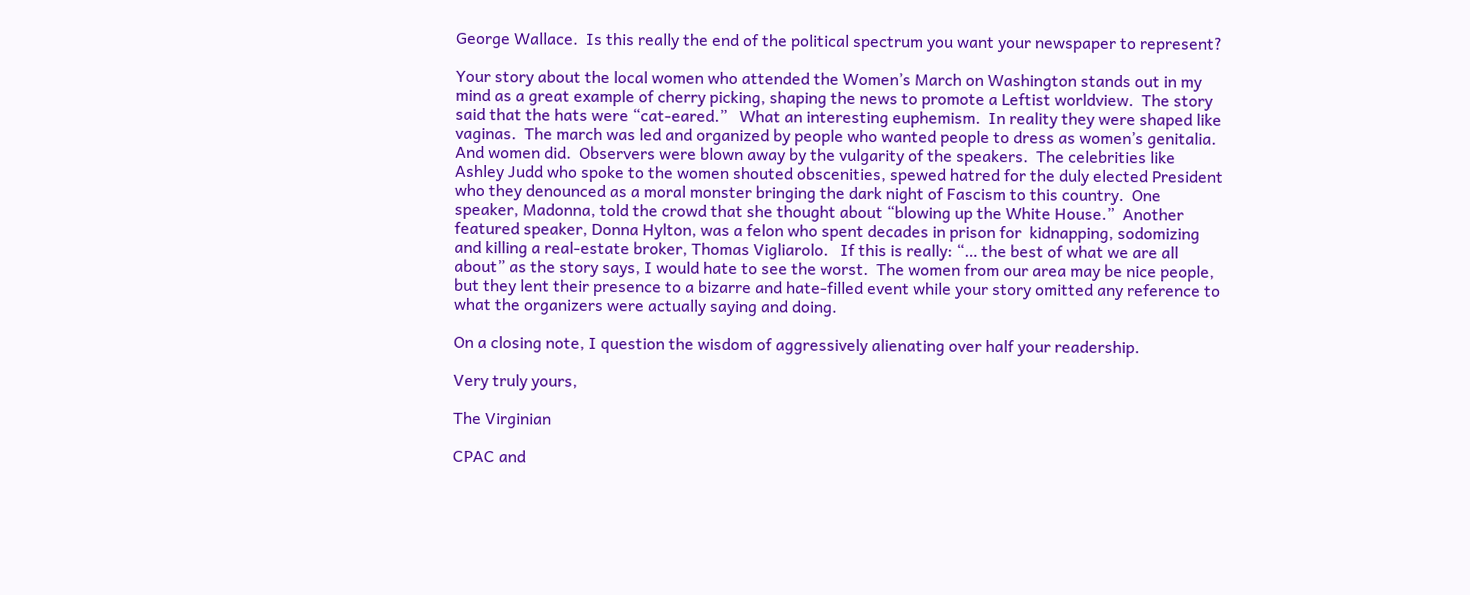George Wallace.  Is this really the end of the political spectrum you want your newspaper to represent?

Your story about the local women who attended the Women’s March on Washington stands out in my mind as a great example of cherry picking, shaping the news to promote a Leftist worldview.  The story said that the hats were “cat-eared.”   What an interesting euphemism.  In reality they were shaped like vaginas.  The march was led and organized by people who wanted people to dress as women’s genitalia.  And women did.  Observers were blown away by the vulgarity of the speakers.  The celebrities like Ashley Judd who spoke to the women shouted obscenities, spewed hatred for the duly elected President who they denounced as a moral monster bringing the dark night of Fascism to this country.  One speaker, Madonna, told the crowd that she thought about “blowing up the White House.”  Another featured speaker, Donna Hylton, was a felon who spent decades in prison for  kidnapping, sodomizing and killing a real-estate broker, Thomas Vigliarolo.   If this is really: “… the best of what we are all about” as the story says, I would hate to see the worst.  The women from our area may be nice people, but they lent their presence to a bizarre and hate-filled event while your story omitted any reference to what the organizers were actually saying and doing.

On a closing note, I question the wisdom of aggressively alienating over half your readership.

Very truly yours,

The Virginian

CPAC and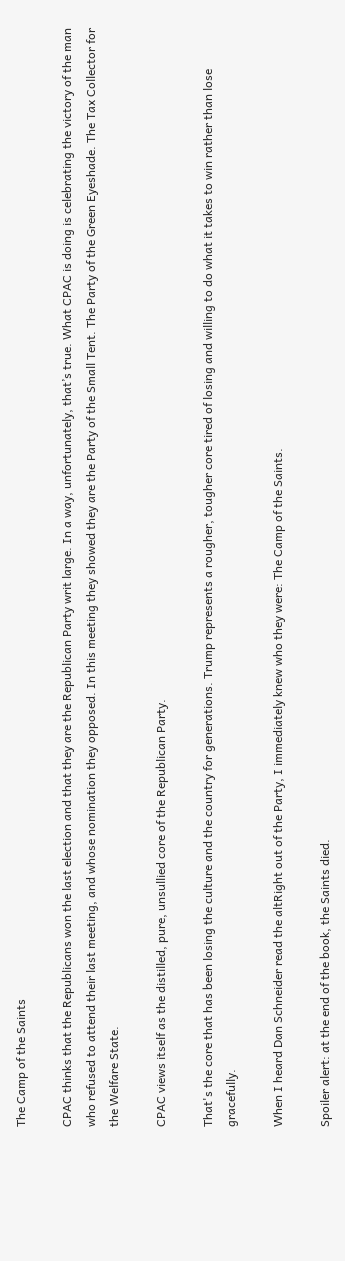The Camp of the Saints

CPAC thinks that the Republicans won the last election and that they are the Republican Party writ large. In a way, unfortunately, that’s true. What CPAC is doing is celebrating the victory of the man who refused to attend their last meeting, and whose nomination they opposed. In this meeting they showed they are the Party of the Small Tent. The Party of the Green Eyeshade. The Tax Collector for the Welfare State.

CPAC views itself as the distilled, pure, unsullied core of the Republican Party.

That's the core that has been losing the culture and the country for generations. Trump represents a rougher, tougher core tired of losing and willing to do what it takes to win rather than lose gracefully.

When I heard Dan Schneider read the altRight out of the Party, I immediately knew who they were: The Camp of the Saints.

Spoiler alert: at the end of the book, the Saints died.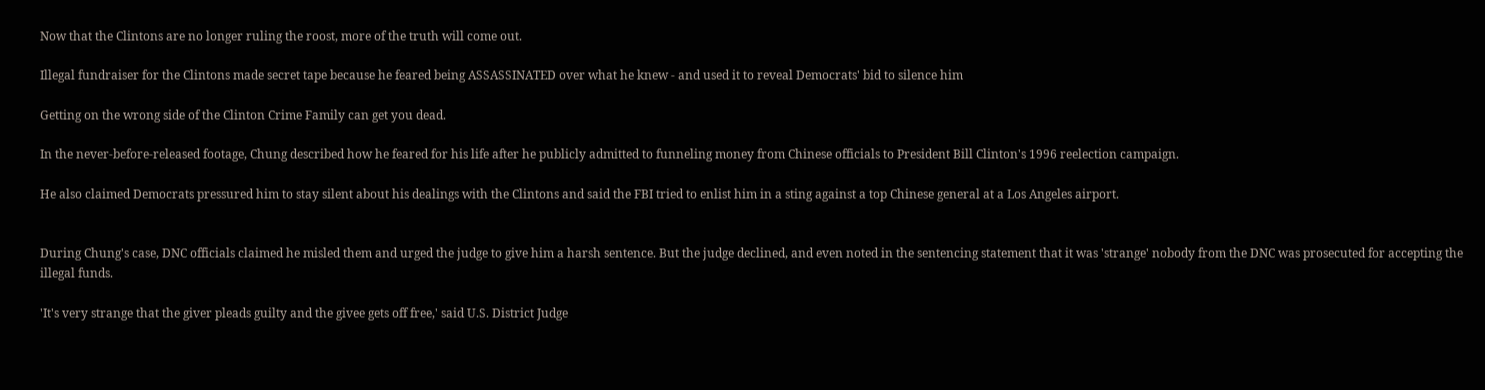Now that the Clintons are no longer ruling the roost, more of the truth will come out.

Illegal fundraiser for the Clintons made secret tape because he feared being ASSASSINATED over what he knew - and used it to reveal Democrats' bid to silence him

Getting on the wrong side of the Clinton Crime Family can get you dead.

In the never-before-released footage, Chung described how he feared for his life after he publicly admitted to funneling money from Chinese officials to President Bill Clinton's 1996 reelection campaign.

He also claimed Democrats pressured him to stay silent about his dealings with the Clintons and said the FBI tried to enlist him in a sting against a top Chinese general at a Los Angeles airport.


During Chung's case, DNC officials claimed he misled them and urged the judge to give him a harsh sentence. But the judge declined, and even noted in the sentencing statement that it was 'strange' nobody from the DNC was prosecuted for accepting the illegal funds.

'It's very strange that the giver pleads guilty and the givee gets off free,' said U.S. District Judge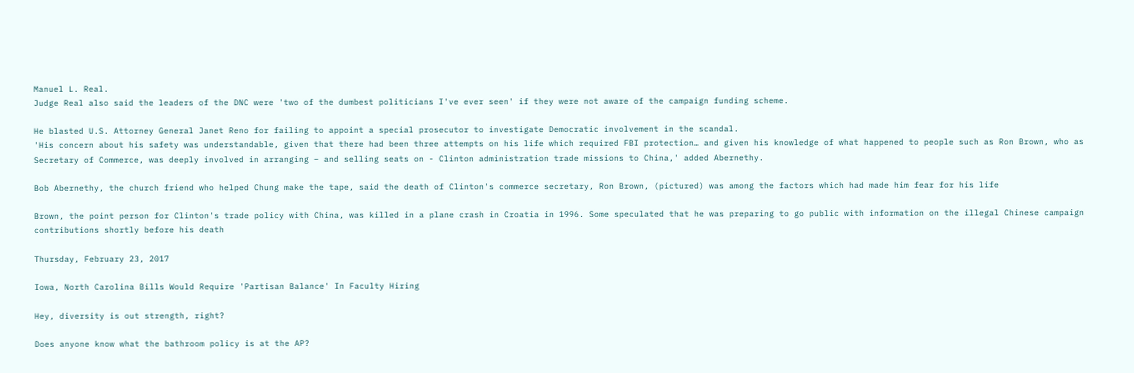Manuel L. Real.
Judge Real also said the leaders of the DNC were 'two of the dumbest politicians I've ever seen' if they were not aware of the campaign funding scheme.

He blasted U.S. Attorney General Janet Reno for failing to appoint a special prosecutor to investigate Democratic involvement in the scandal.
'His concern about his safety was understandable, given that there had been three attempts on his life which required FBI protection… and given his knowledge of what happened to people such as Ron Brown, who as Secretary of Commerce, was deeply involved in arranging – and selling seats on - Clinton administration trade missions to China,' added Abernethy.

Bob Abernethy, the church friend who helped Chung make the tape, said the death of Clinton's commerce secretary, Ron Brown, (pictured) was among the factors which had made him fear for his life

Brown, the point person for Clinton's trade policy with China, was killed in a plane crash in Croatia in 1996. Some speculated that he was preparing to go public with information on the illegal Chinese campaign contributions shortly before his death

Thursday, February 23, 2017

Iowa, North Carolina Bills Would Require 'Partisan Balance' In Faculty Hiring

Hey, diversity is out strength, right?

Does anyone know what the bathroom policy is at the AP?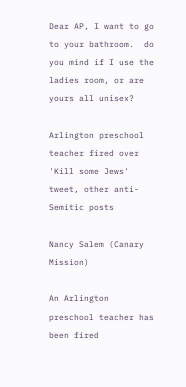Dear AP, I want to go to your bathroom.  do you mind if I use the ladies room, or are yours all unisex?

Arlington preschool teacher fired over 'Kill some Jews' tweet, other anti-Semitic posts

Nancy Salem (Canary Mission)

An Arlington preschool teacher has been fired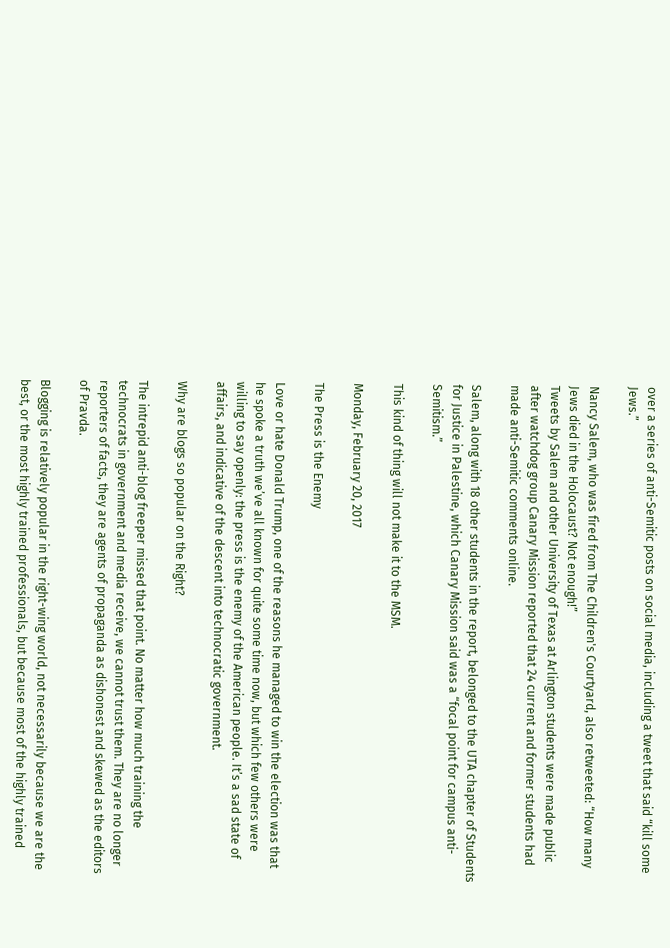over a series of anti-Semitic posts on social media, including a tweet that said “kill some Jews.”

Nancy Salem, who was fired from The Children's Courtyard, also retweeted: “How many Jews died in the Holocaust? Not enough!”
Tweets by Salem and other University of Texas at Arlington students were made public after watchdog group Canary Mission reported that 24 current and former students had made anti-Semitic comments online.

Salem, along with 18 other students in the report, belonged to the UTA chapter of Students for Justice in Palestine, which Canary Mission said was a “focal point for campus anti-Semitism.”

This kind of thing will not make it to the MSM.

Monday, February 20, 2017

The Press is the Enemy

Love or hate Donald Trump, one of the reasons he managed to win the election was that he spoke a truth we’ve all known for quite some time now, but which few others were willing to say openly: the press is the enemy of the American people. It’s a sad state of affairs, and indicative of the descent into technocratic government.

Why are blogs so popular on the Right?

The intrepid anti-blog freeper missed that point. No matter how much training the technocrats in government and media receive, we cannot trust them. They are no longer reporters of facts, they are agents of propaganda as dishonest and skewed as the editors of Pravda.

Blogging is relatively popular in the right-wing world, not necessarily because we are the best, or the most highly trained professionals, but because most of the highly trained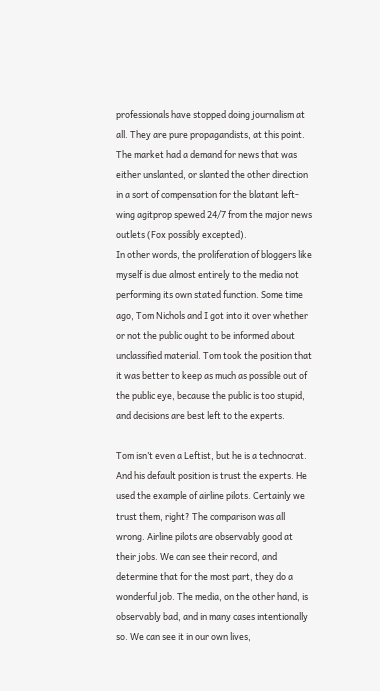professionals have stopped doing journalism at all. They are pure propagandists, at this point. The market had a demand for news that was either unslanted, or slanted the other direction in a sort of compensation for the blatant left-wing agitprop spewed 24/7 from the major news outlets (Fox possibly excepted).
In other words, the proliferation of bloggers like myself is due almost entirely to the media not performing its own stated function. Some time ago, Tom Nichols and I got into it over whether or not the public ought to be informed about unclassified material. Tom took the position that it was better to keep as much as possible out of the public eye, because the public is too stupid, and decisions are best left to the experts.

Tom isn’t even a Leftist, but he is a technocrat. And his default position is trust the experts. He used the example of airline pilots. Certainly we trust them, right? The comparison was all wrong. Airline pilots are observably good at their jobs. We can see their record, and determine that for the most part, they do a wonderful job. The media, on the other hand, is observably bad, and in many cases intentionally so. We can see it in our own lives,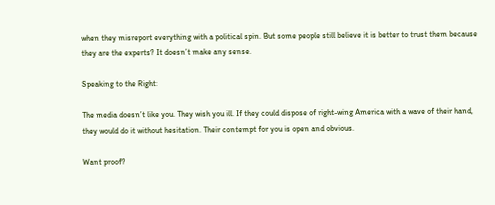when they misreport everything with a political spin. But some people still believe it is better to trust them because they are the experts? It doesn’t make any sense.

Speaking to the Right:

The media doesn’t like you. They wish you ill. If they could dispose of right-wing America with a wave of their hand, they would do it without hesitation. Their contempt for you is open and obvious.

Want proof?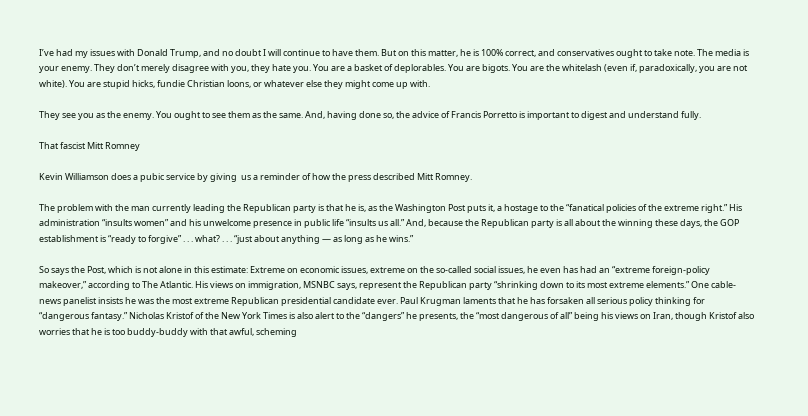I’ve had my issues with Donald Trump, and no doubt I will continue to have them. But on this matter, he is 100% correct, and conservatives ought to take note. The media is your enemy. They don’t merely disagree with you, they hate you. You are a basket of deplorables. You are bigots. You are the whitelash (even if, paradoxically, you are not white). You are stupid hicks, fundie Christian loons, or whatever else they might come up with.

They see you as the enemy. You ought to see them as the same. And, having done so, the advice of Francis Porretto is important to digest and understand fully.

That fascist Mitt Romney

Kevin Williamson does a pubic service by giving  us a reminder of how the press described Mitt Romney.

The problem with the man currently leading the Republican party is that he is, as the Washington Post puts it, a hostage to the “fanatical policies of the extreme right.” His administration “insults women” and his unwelcome presence in public life “insults us all.” And, because the Republican party is all about the winning these days, the GOP establishment is “ready to forgive” . . . what? . . . “just about anything — as long as he wins.”

So says the Post, which is not alone in this estimate: Extreme on economic issues, extreme on the so-called social issues, he even has had an “extreme foreign-policy makeover,” according to The Atlantic. His views on immigration, MSNBC says, represent the Republican party “shrinking down to its most extreme elements.” One cable-news panelist insists he was the most extreme Republican presidential candidate ever. Paul Krugman laments that he has forsaken all serious policy thinking for “dangerous fantasy.” Nicholas Kristof of the New York Times is also alert to the “dangers” he presents, the “most dangerous of all” being his views on Iran, though Kristof also worries that he is too buddy-buddy with that awful, scheming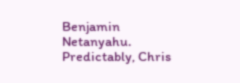Benjamin Netanyahu. Predictably, Chris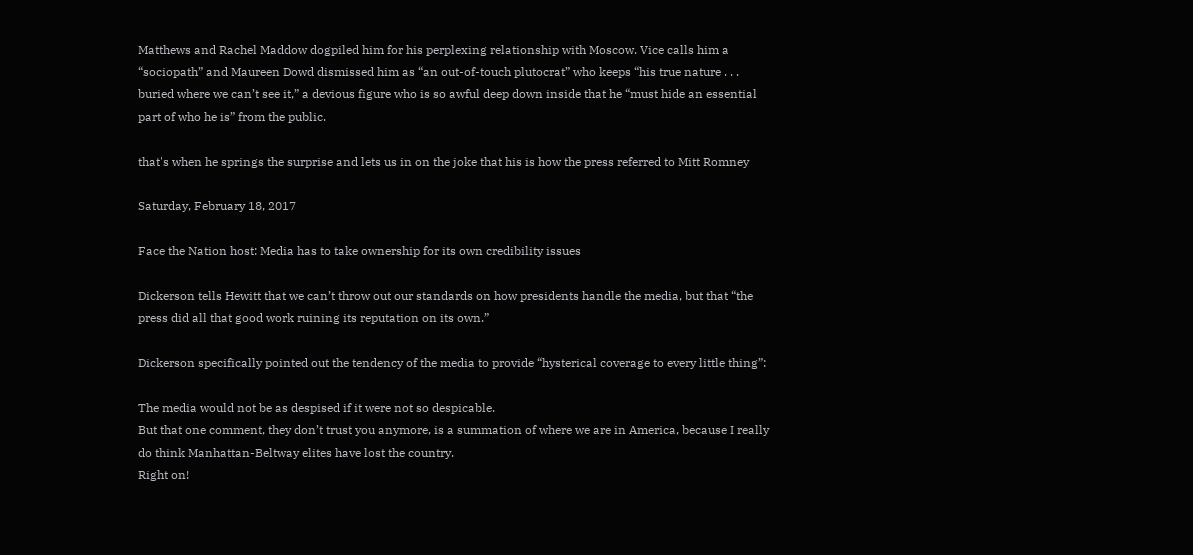Matthews and Rachel Maddow dogpiled him for his perplexing relationship with Moscow. Vice calls him a “sociopath” and Maureen Dowd dismissed him as “an out-of-touch plutocrat” who keeps “his true nature . . . buried where we can’t see it,” a devious figure who is so awful deep down inside that he “must hide an essential part of who he is” from the public.

that's when he springs the surprise and lets us in on the joke that his is how the press referred to Mitt Romney

Saturday, February 18, 2017

Face the Nation host: Media has to take ownership for its own credibility issues

Dickerson tells Hewitt that we can’t throw out our standards on how presidents handle the media, but that “the press did all that good work ruining its reputation on its own.”

Dickerson specifically pointed out the tendency of the media to provide “hysterical coverage to every little thing”:

The media would not be as despised if it were not so despicable.
But that one comment, they don’t trust you anymore, is a summation of where we are in America, because I really do think Manhattan-Beltway elites have lost the country.
Right on!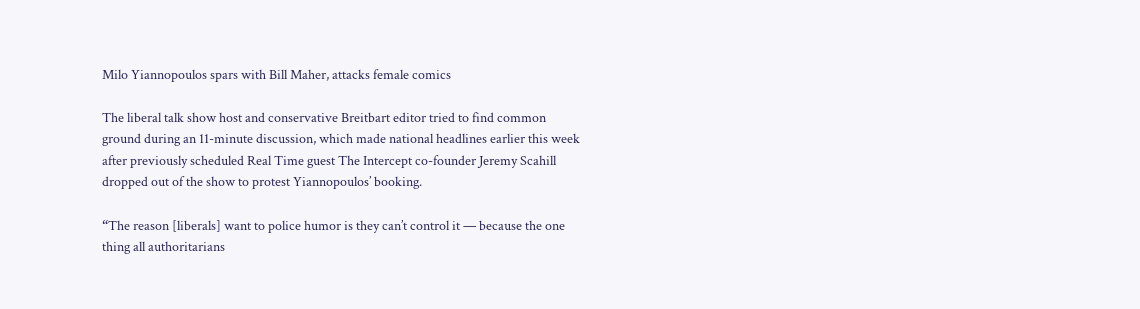Milo Yiannopoulos spars with Bill Maher, attacks female comics

The liberal talk show host and conservative Breitbart editor tried to find common ground during an 11-minute discussion, which made national headlines earlier this week after previously scheduled Real Time guest The Intercept co-founder Jeremy Scahill dropped out of the show to protest Yiannopoulos’ booking.

“The reason [liberals] want to police humor is they can’t control it — because the one thing all authoritarians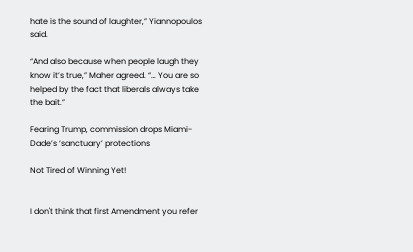hate is the sound of laughter,” Yiannopoulos said.

“And also because when people laugh they know it’s true,” Maher agreed. “… You are so helped by the fact that liberals always take the bait.”

Fearing Trump, commission drops Miami-Dade’s ‘sanctuary’ protections

Not Tired of Winning Yet!


I don't think that first Amendment you refer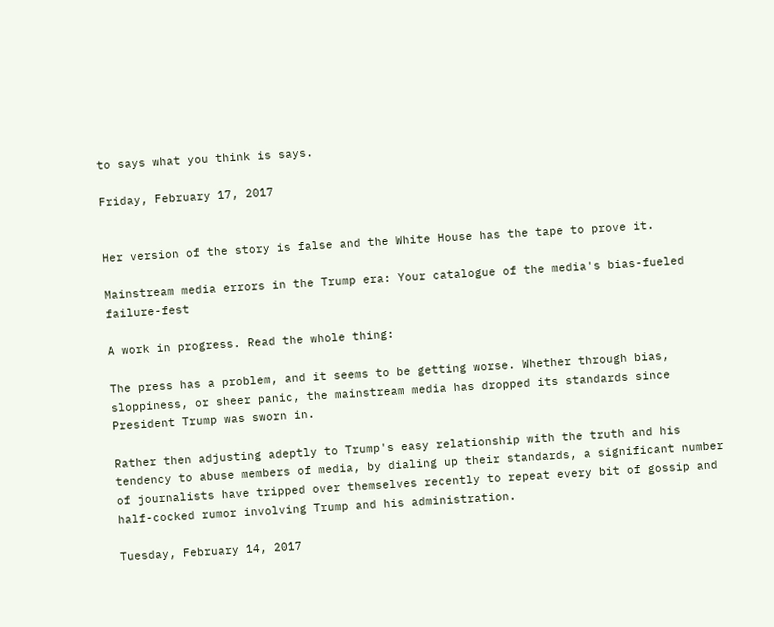to says what you think is says.

Friday, February 17, 2017


Her version of the story is false and the White House has the tape to prove it.

Mainstream media errors in the Trump era: Your catalogue of the media's bias-fueled failure-fest

A work in progress. Read the whole thing:

The press has a problem, and it seems to be getting worse. Whether through bias, sloppiness, or sheer panic, the mainstream media has dropped its standards since President Trump was sworn in.

Rather then adjusting adeptly to Trump's easy relationship with the truth and his tendency to abuse members of media, by dialing up their standards, a significant number of journalists have tripped over themselves recently to repeat every bit of gossip and half-cocked rumor involving Trump and his administration.

Tuesday, February 14, 2017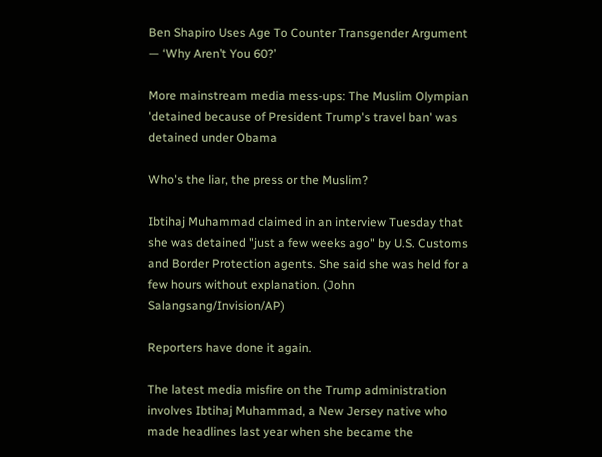Ben Shapiro Uses Age To Counter Transgender Argument — ‘Why Aren’t You 60?’

More mainstream media mess-ups: The Muslim Olympian 'detained because of President Trump's travel ban' was detained under Obama

Who's the liar, the press or the Muslim?

Ibtihaj Muhammad claimed in an interview Tuesday that she was detained "just a few weeks ago" by U.S. Customs and Border Protection agents. She said she was held for a few hours without explanation. (John Salangsang/Invision/AP)

Reporters have done it again.

The latest media misfire on the Trump administration involves Ibtihaj Muhammad, a New Jersey native who made headlines last year when she became the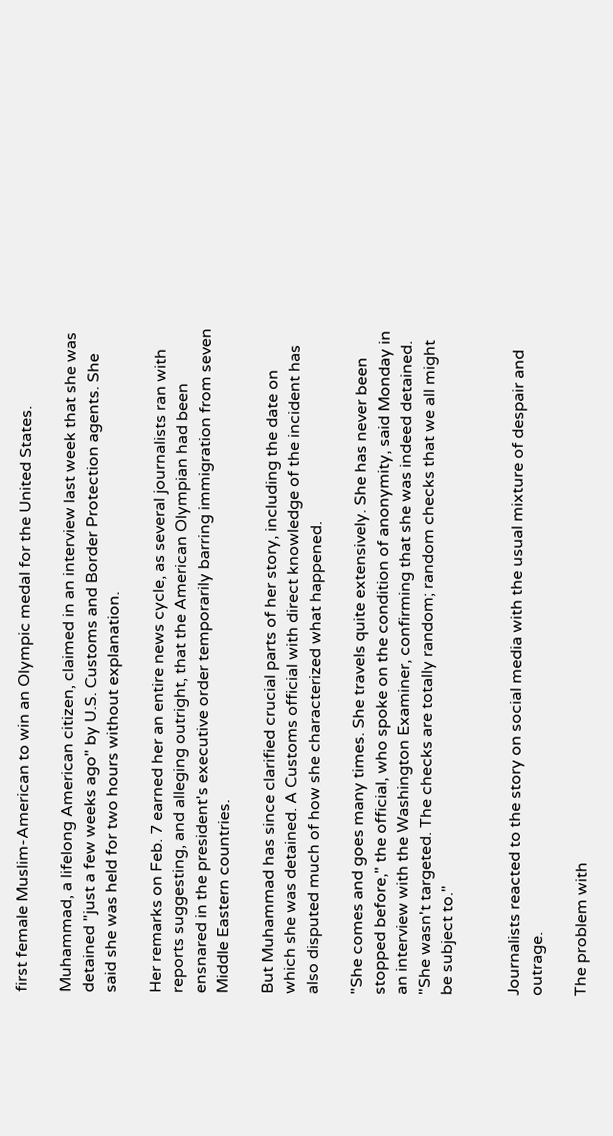first female Muslim-American to win an Olympic medal for the United States.

Muhammad, a lifelong American citizen, claimed in an interview last week that she was detained "just a few weeks ago" by U.S. Customs and Border Protection agents. She said she was held for two hours without explanation.

Her remarks on Feb. 7 earned her an entire news cycle, as several journalists ran with reports suggesting, and alleging outright, that the American Olympian had been ensnared in the president's executive order temporarily barring immigration from seven Middle Eastern countries.

But Muhammad has since clarified crucial parts of her story, including the date on which she was detained. A Customs official with direct knowledge of the incident has also disputed much of how she characterized what happened.

"She comes and goes many times. She travels quite extensively. She has never been stopped before," the official, who spoke on the condition of anonymity, said Monday in an interview with the Washington Examiner, confirming that she was indeed detained. "She wasn't targeted. The checks are totally random; random checks that we all might be subject to."


Journalists reacted to the story on social media with the usual mixture of despair and outrage.

The problem with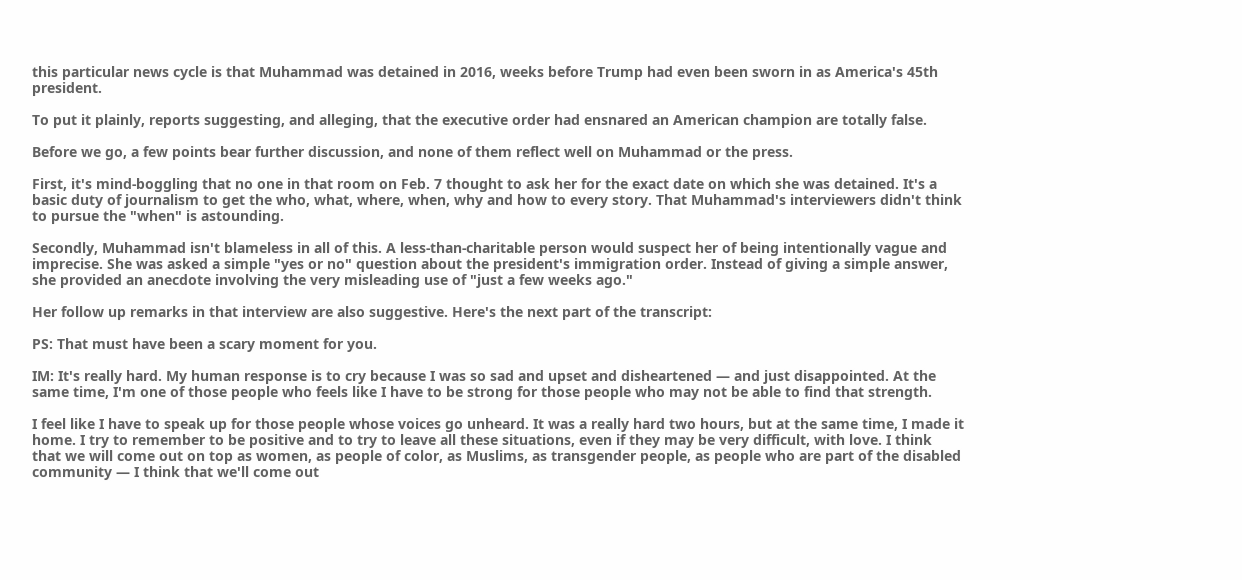this particular news cycle is that Muhammad was detained in 2016, weeks before Trump had even been sworn in as America's 45th president.

To put it plainly, reports suggesting, and alleging, that the executive order had ensnared an American champion are totally false.

Before we go, a few points bear further discussion, and none of them reflect well on Muhammad or the press.

First, it's mind-boggling that no one in that room on Feb. 7 thought to ask her for the exact date on which she was detained. It's a basic duty of journalism to get the who, what, where, when, why and how to every story. That Muhammad's interviewers didn't think to pursue the "when" is astounding.

Secondly, Muhammad isn't blameless in all of this. A less-than-charitable person would suspect her of being intentionally vague and imprecise. She was asked a simple "yes or no" question about the president's immigration order. Instead of giving a simple answer, she provided an anecdote involving the very misleading use of "just a few weeks ago."

Her follow up remarks in that interview are also suggestive. Here's the next part of the transcript:

PS: That must have been a scary moment for you.

IM: It's really hard. My human response is to cry because I was so sad and upset and disheartened — and just disappointed. At the same time, I'm one of those people who feels like I have to be strong for those people who may not be able to find that strength.

I feel like I have to speak up for those people whose voices go unheard. It was a really hard two hours, but at the same time, I made it home. I try to remember to be positive and to try to leave all these situations, even if they may be very difficult, with love. I think that we will come out on top as women, as people of color, as Muslims, as transgender people, as people who are part of the disabled community — I think that we'll come out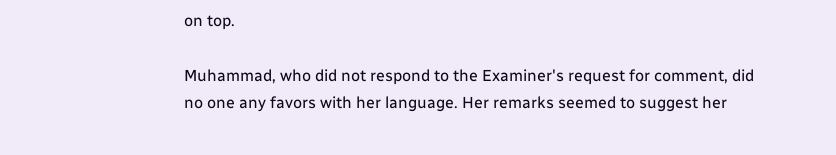on top.

Muhammad, who did not respond to the Examiner's request for comment, did no one any favors with her language. Her remarks seemed to suggest her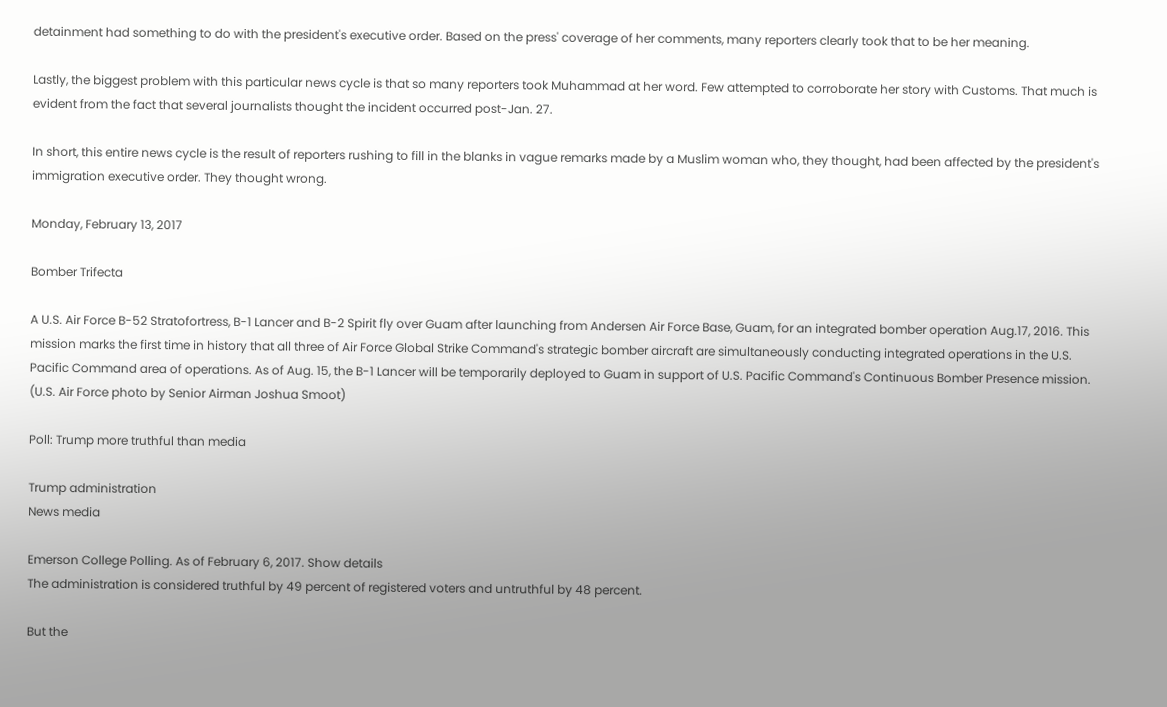detainment had something to do with the president's executive order. Based on the press' coverage of her comments, many reporters clearly took that to be her meaning.

Lastly, the biggest problem with this particular news cycle is that so many reporters took Muhammad at her word. Few attempted to corroborate her story with Customs. That much is evident from the fact that several journalists thought the incident occurred post-Jan. 27.

In short, this entire news cycle is the result of reporters rushing to fill in the blanks in vague remarks made by a Muslim woman who, they thought, had been affected by the president's immigration executive order. They thought wrong.

Monday, February 13, 2017

Bomber Trifecta

A U.S. Air Force B-52 Stratofortress, B-1 Lancer and B-2 Spirit fly over Guam after launching from Andersen Air Force Base, Guam, for an integrated bomber operation Aug.17, 2016. This mission marks the first time in history that all three of Air Force Global Strike Command's strategic bomber aircraft are simultaneously conducting integrated operations in the U.S. Pacific Command area of operations. As of Aug. 15, the B-1 Lancer will be temporarily deployed to Guam in support of U.S. Pacific Command's Continuous Bomber Presence mission. (U.S. Air Force photo by Senior Airman Joshua Smoot)

Poll: Trump more truthful than media

Trump administration
News media

Emerson College Polling. As of February 6, 2017. Show details
The administration is considered truthful by 49 percent of registered voters and untruthful by 48 percent.

But the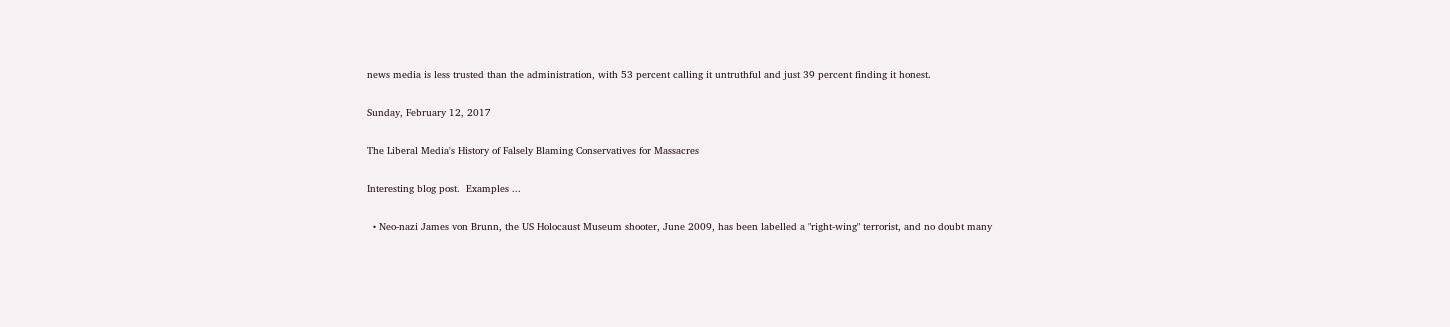news media is less trusted than the administration, with 53 percent calling it untruthful and just 39 percent finding it honest.

Sunday, February 12, 2017

The Liberal Media's History of Falsely Blaming Conservatives for Massacres

Interesting blog post.  Examples ...

  • Neo-nazi James von Brunn, the US Holocaust Museum shooter, June 2009, has been labelled a "right-wing" terrorist, and no doubt many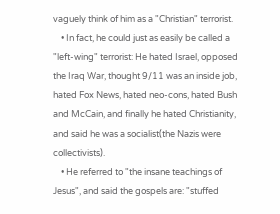vaguely think of him as a "Christian" terrorist.
    • In fact, he could just as easily be called a "left-wing" terrorist: He hated Israel, opposed the Iraq War, thought 9/11 was an inside job, hated Fox News, hated neo-cons, hated Bush and McCain, and finally he hated Christianity, and said he was a socialist(the Nazis were collectivists).
    • He referred to "the insane teachings of Jesus", and said the gospels are: "stuffed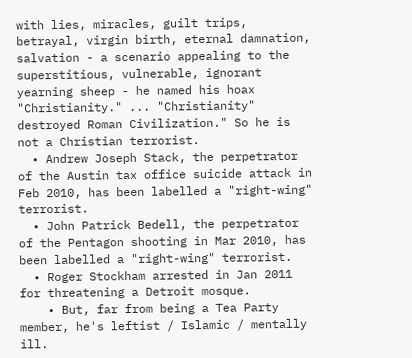with lies, miracles, guilt trips, betrayal, virgin birth, eternal damnation, salvation - a scenario appealing to the superstitious, vulnerable, ignorant yearning sheep - he named his hoax "Christianity." ... "Christianity" destroyed Roman Civilization." So he is not a Christian terrorist.
  • Andrew Joseph Stack, the perpetrator of the Austin tax office suicide attack in Feb 2010, has been labelled a "right-wing" terrorist.
  • John Patrick Bedell, the perpetrator of the Pentagon shooting in Mar 2010, has been labelled a "right-wing" terrorist.
  • Roger Stockham arrested in Jan 2011 for threatening a Detroit mosque.
    • But, far from being a Tea Party member, he's leftist / Islamic / mentally ill.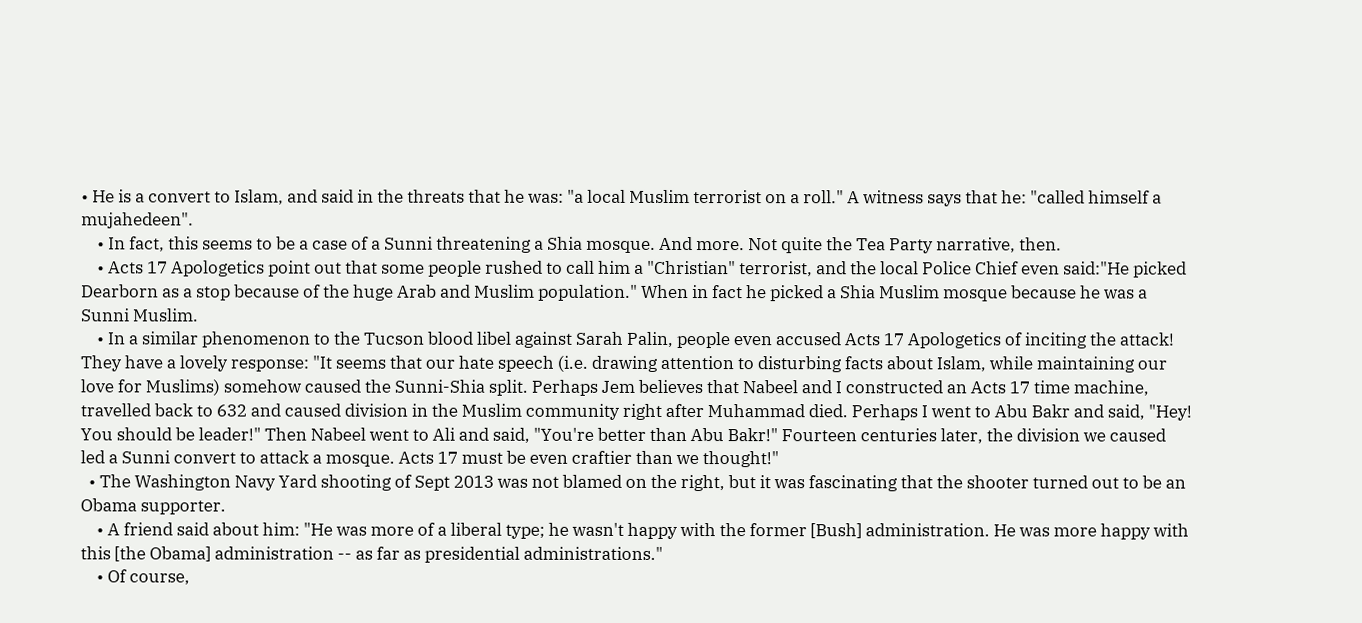• He is a convert to Islam, and said in the threats that he was: "a local Muslim terrorist on a roll." A witness says that he: "called himself a mujahedeen".
    • In fact, this seems to be a case of a Sunni threatening a Shia mosque. And more. Not quite the Tea Party narrative, then.
    • Acts 17 Apologetics point out that some people rushed to call him a "Christian" terrorist, and the local Police Chief even said:"He picked Dearborn as a stop because of the huge Arab and Muslim population." When in fact he picked a Shia Muslim mosque because he was a Sunni Muslim.
    • In a similar phenomenon to the Tucson blood libel against Sarah Palin, people even accused Acts 17 Apologetics of inciting the attack! They have a lovely response: "It seems that our hate speech (i.e. drawing attention to disturbing facts about Islam, while maintaining our love for Muslims) somehow caused the Sunni-Shia split. Perhaps Jem believes that Nabeel and I constructed an Acts 17 time machine, travelled back to 632 and caused division in the Muslim community right after Muhammad died. Perhaps I went to Abu Bakr and said, "Hey! You should be leader!" Then Nabeel went to Ali and said, "You're better than Abu Bakr!" Fourteen centuries later, the division we caused led a Sunni convert to attack a mosque. Acts 17 must be even craftier than we thought!"
  • The Washington Navy Yard shooting of Sept 2013 was not blamed on the right, but it was fascinating that the shooter turned out to be an Obama supporter.
    • A friend said about him: "He was more of a liberal type; he wasn't happy with the former [Bush] administration. He was more happy with this [the Obama] administration -- as far as presidential administrations."
    • Of course,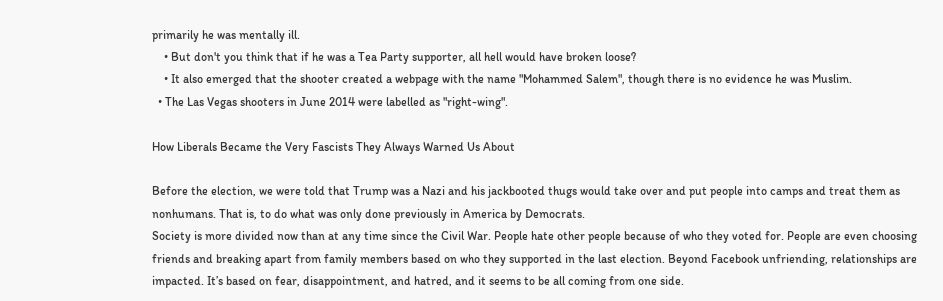primarily he was mentally ill.
    • But don't you think that if he was a Tea Party supporter, all hell would have broken loose?
    • It also emerged that the shooter created a webpage with the name "Mohammed Salem", though there is no evidence he was Muslim.
  • The Las Vegas shooters in June 2014 were labelled as "right-wing".

How Liberals Became the Very Fascists They Always Warned Us About

Before the election, we were told that Trump was a Nazi and his jackbooted thugs would take over and put people into camps and treat them as nonhumans. That is, to do what was only done previously in America by Democrats.
Society is more divided now than at any time since the Civil War. People hate other people because of who they voted for. People are even choosing friends and breaking apart from family members based on who they supported in the last election. Beyond Facebook unfriending, relationships are impacted. It’s based on fear, disappointment, and hatred, and it seems to be all coming from one side.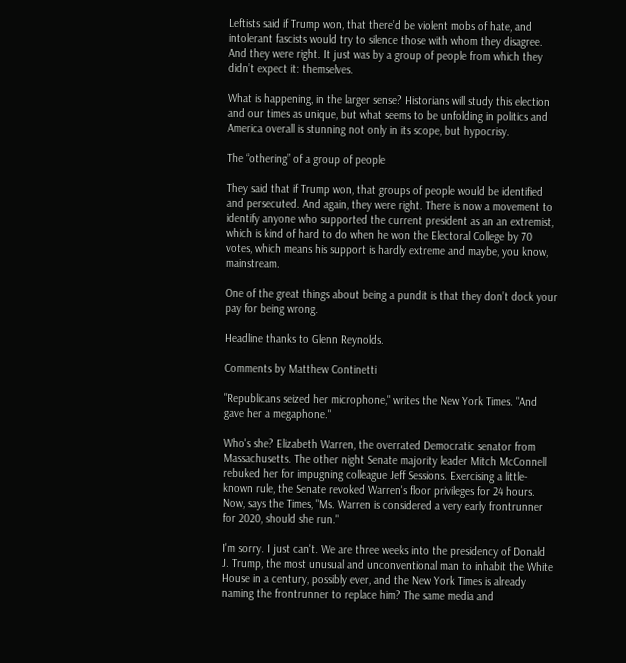Leftists said if Trump won, that there’d be violent mobs of hate, and intolerant fascists would try to silence those with whom they disagree. And they were right. It just was by a group of people from which they didn’t expect it: themselves.

What is happening, in the larger sense? Historians will study this election and our times as unique, but what seems to be unfolding in politics and America overall is stunning not only in its scope, but hypocrisy.

The “othering” of a group of people

They said that if Trump won, that groups of people would be identified and persecuted. And again, they were right. There is now a movement to identify anyone who supported the current president as an an extremist, which is kind of hard to do when he won the Electoral College by 70 votes, which means his support is hardly extreme and maybe, you know, mainstream.

One of the great things about being a pundit is that they don’t dock your pay for being wrong.

Headline thanks to Glenn Reynolds.

Comments by Matthew Continetti

"Republicans seized her microphone," writes the New York Times. "And gave her a megaphone."

Who's she? Elizabeth Warren, the overrated Democratic senator from Massachusetts. The other night Senate majority leader Mitch McConnell rebuked her for impugning colleague Jeff Sessions. Exercising a little-known rule, the Senate revoked Warren's floor privileges for 24 hours. Now, says the Times, "Ms. Warren is considered a very early frontrunner for 2020, should she run."

I'm sorry. I just can't. We are three weeks into the presidency of Donald J. Trump, the most unusual and unconventional man to inhabit the White House in a century, possibly ever, and the New York Times is already naming the frontrunner to replace him? The same media and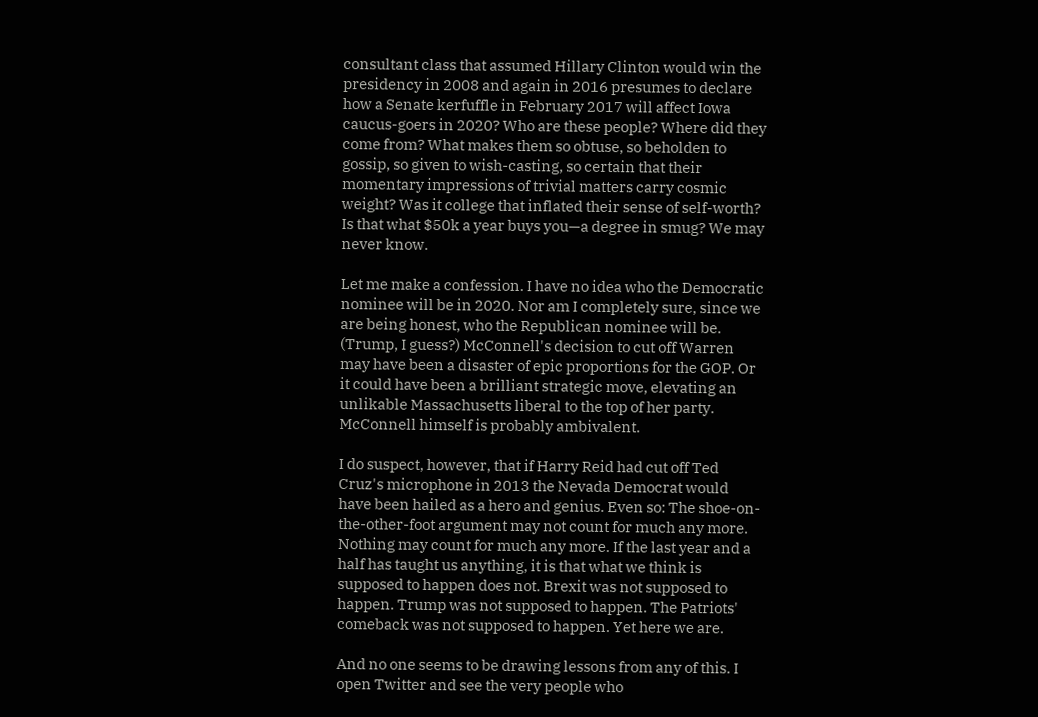consultant class that assumed Hillary Clinton would win the presidency in 2008 and again in 2016 presumes to declare how a Senate kerfuffle in February 2017 will affect Iowa caucus-goers in 2020? Who are these people? Where did they come from? What makes them so obtuse, so beholden to gossip, so given to wish-casting, so certain that their momentary impressions of trivial matters carry cosmic weight? Was it college that inflated their sense of self-worth? Is that what $50k a year buys you—a degree in smug? We may never know.

Let me make a confession. I have no idea who the Democratic nominee will be in 2020. Nor am I completely sure, since we are being honest, who the Republican nominee will be. (Trump, I guess?) McConnell's decision to cut off Warren may have been a disaster of epic proportions for the GOP. Or it could have been a brilliant strategic move, elevating an unlikable Massachusetts liberal to the top of her party. McConnell himself is probably ambivalent.

I do suspect, however, that if Harry Reid had cut off Ted Cruz's microphone in 2013 the Nevada Democrat would have been hailed as a hero and genius. Even so: The shoe-on-the-other-foot argument may not count for much any more. Nothing may count for much any more. If the last year and a half has taught us anything, it is that what we think is supposed to happen does not. Brexit was not supposed to happen. Trump was not supposed to happen. The Patriots' comeback was not supposed to happen. Yet here we are.

And no one seems to be drawing lessons from any of this. I open Twitter and see the very people who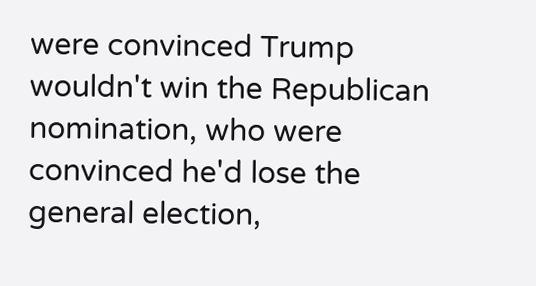were convinced Trump wouldn't win the Republican nomination, who were convinced he'd lose the general election,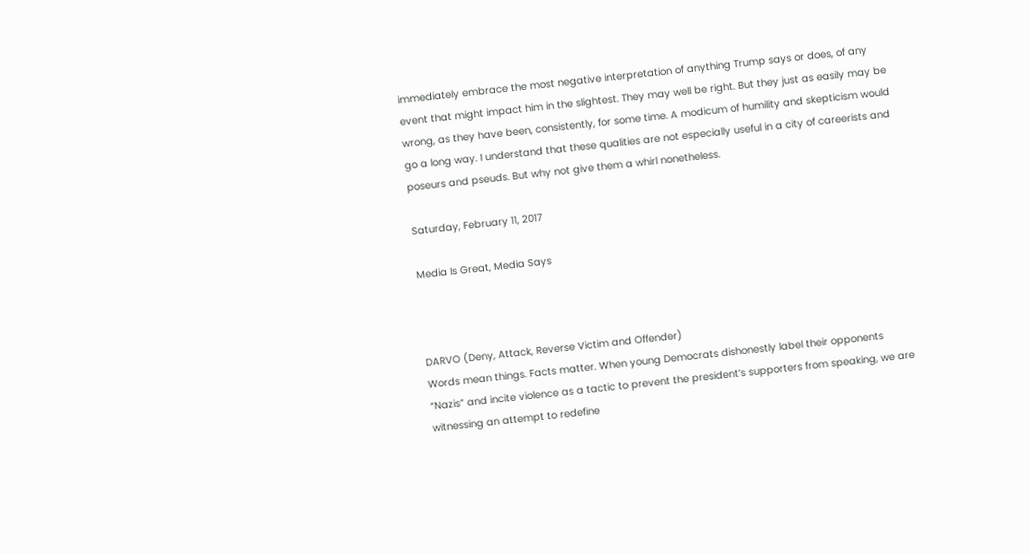immediately embrace the most negative interpretation of anything Trump says or does, of any event that might impact him in the slightest. They may well be right. But they just as easily may be wrong, as they have been, consistently, for some time. A modicum of humility and skepticism would go a long way. I understand that these qualities are not especially useful in a city of careerists and poseurs and pseuds. But why not give them a whirl nonetheless.

Saturday, February 11, 2017

Media Is Great, Media Says



DARVO (Deny, Attack, Reverse Victim and Offender)
Words mean things. Facts matter. When young Democrats dishonestly label their opponents “Nazis” and incite violence as a tactic to prevent the president’s supporters from speaking, we are witnessing an attempt to redefine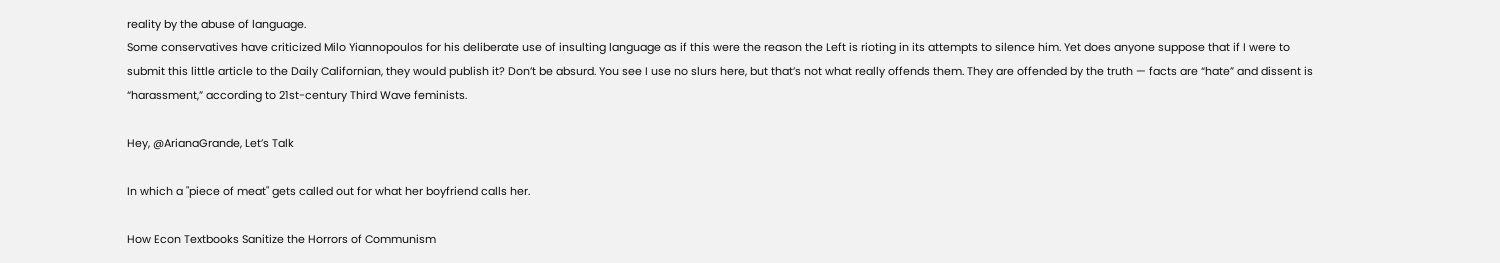reality by the abuse of language.
Some conservatives have criticized Milo Yiannopoulos for his deliberate use of insulting language as if this were the reason the Left is rioting in its attempts to silence him. Yet does anyone suppose that if I were to submit this little article to the Daily Californian, they would publish it? Don’t be absurd. You see I use no slurs here, but that’s not what really offends them. They are offended by the truth — facts are “hate” and dissent is “harassment,” according to 21st-century Third Wave feminists.

Hey, @ArianaGrande, Let’s Talk

In which a "piece of meat" gets called out for what her boyfriend calls her.

How Econ Textbooks Sanitize the Horrors of Communism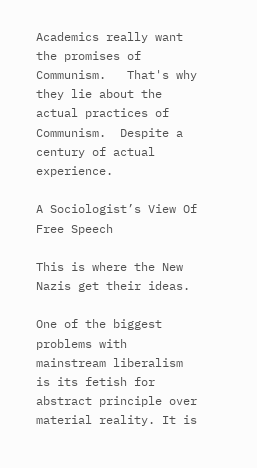Academics really want the promises of Communism.   That's why they lie about the actual practices of Communism.  Despite a century of actual experience.

A Sociologist’s View Of Free Speech

This is where the New Nazis get their ideas.

One of the biggest problems with mainstream liberalism is its fetish for abstract principle over material reality. It is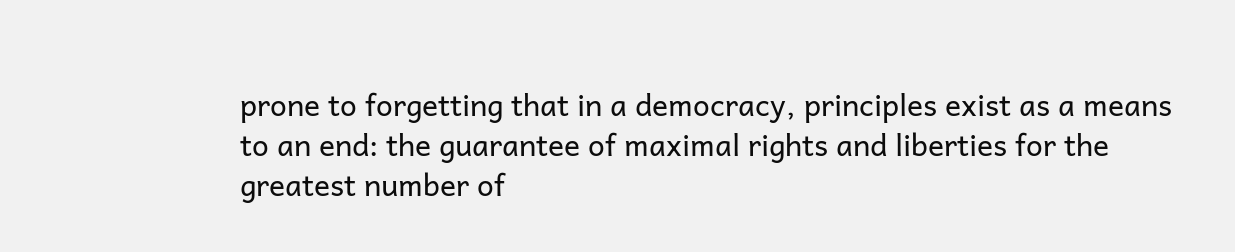prone to forgetting that in a democracy, principles exist as a means to an end: the guarantee of maximal rights and liberties for the greatest number of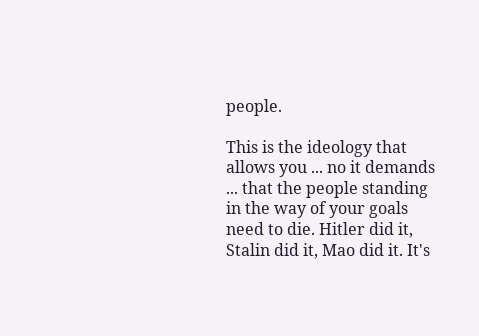people.

This is the ideology that allows you ... no it demands ... that the people standing in the way of your goals need to die. Hitler did it, Stalin did it, Mao did it. It's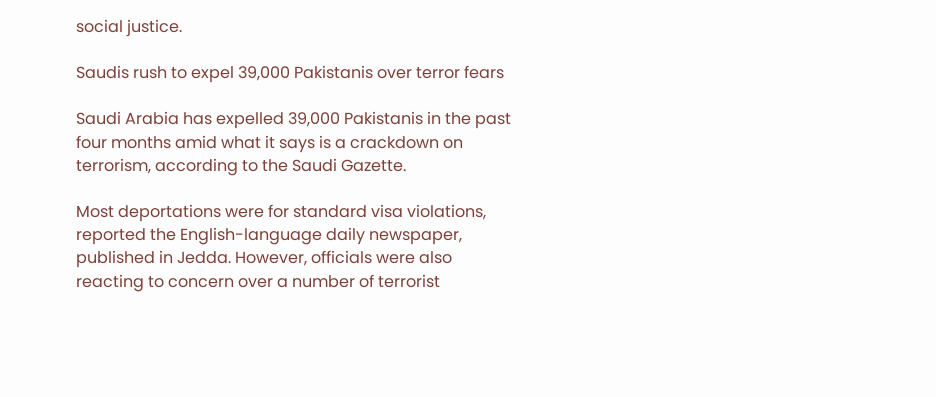social justice.

Saudis rush to expel 39,000 Pakistanis over terror fears

Saudi Arabia has expelled 39,000 Pakistanis in the past four months amid what it says is a crackdown on terrorism, according to the Saudi Gazette.

Most deportations were for standard visa violations, reported the English-language daily newspaper, published in Jedda. However, officials were also reacting to concern over a number of terrorist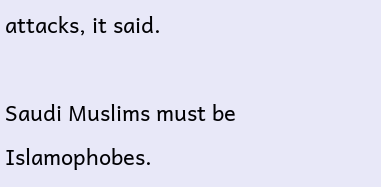attacks, it said.

Saudi Muslims must be Islamophobes.